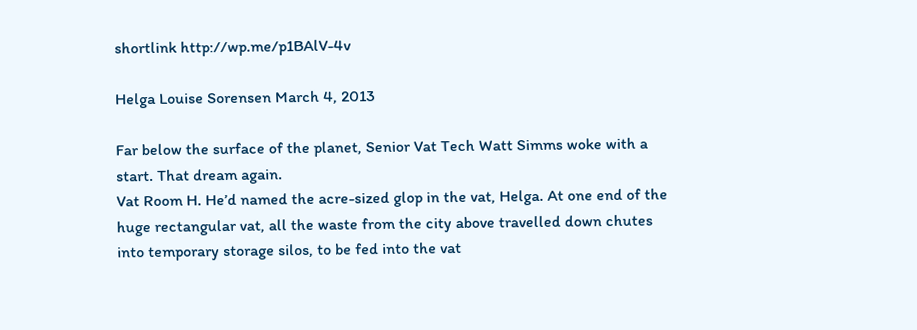shortlink http://wp.me/p1BAlV-4v

Helga Louise Sorensen March 4, 2013

Far below the surface of the planet, Senior Vat Tech Watt Simms woke with a start. That dream again.
Vat Room H. He’d named the acre-sized glop in the vat, Helga. At one end of the huge rectangular vat, all the waste from the city above travelled down chutes into temporary storage silos, to be fed into the vat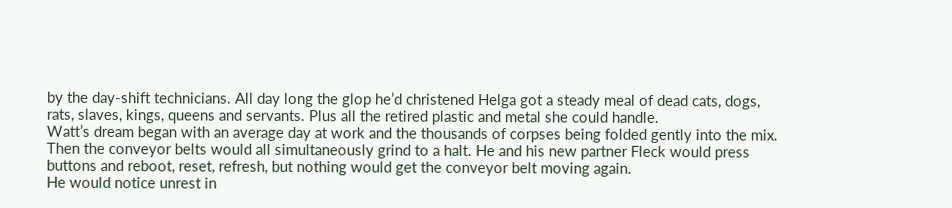by the day-shift technicians. All day long the glop he’d christened Helga got a steady meal of dead cats, dogs, rats, slaves, kings, queens and servants. Plus all the retired plastic and metal she could handle.
Watt’s dream began with an average day at work and the thousands of corpses being folded gently into the mix. Then the conveyor belts would all simultaneously grind to a halt. He and his new partner Fleck would press buttons and reboot, reset, refresh, but nothing would get the conveyor belt moving again.
He would notice unrest in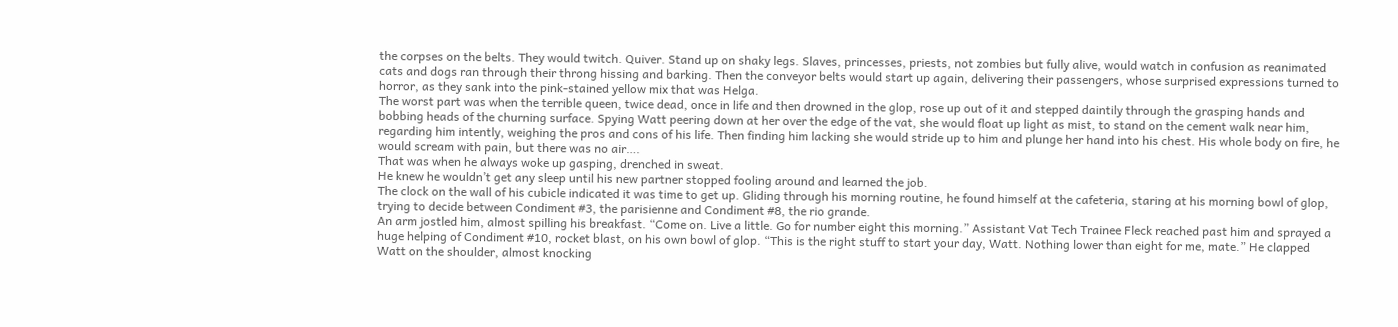the corpses on the belts. They would twitch. Quiver. Stand up on shaky legs. Slaves, princesses, priests, not zombies but fully alive, would watch in confusion as reanimated cats and dogs ran through their throng hissing and barking. Then the conveyor belts would start up again, delivering their passengers, whose surprised expressions turned to horror, as they sank into the pink-stained yellow mix that was Helga.
The worst part was when the terrible queen, twice dead, once in life and then drowned in the glop, rose up out of it and stepped daintily through the grasping hands and bobbing heads of the churning surface. Spying Watt peering down at her over the edge of the vat, she would float up light as mist, to stand on the cement walk near him, regarding him intently, weighing the pros and cons of his life. Then finding him lacking she would stride up to him and plunge her hand into his chest. His whole body on fire, he would scream with pain, but there was no air….
That was when he always woke up gasping, drenched in sweat.
He knew he wouldn’t get any sleep until his new partner stopped fooling around and learned the job.
The clock on the wall of his cubicle indicated it was time to get up. Gliding through his morning routine, he found himself at the cafeteria, staring at his morning bowl of glop, trying to decide between Condiment #3, the parisienne and Condiment #8, the rio grande.
An arm jostled him, almost spilling his breakfast. “Come on. Live a little. Go for number eight this morning.” Assistant Vat Tech Trainee Fleck reached past him and sprayed a huge helping of Condiment #10, rocket blast, on his own bowl of glop. “This is the right stuff to start your day, Watt. Nothing lower than eight for me, mate.” He clapped Watt on the shoulder, almost knocking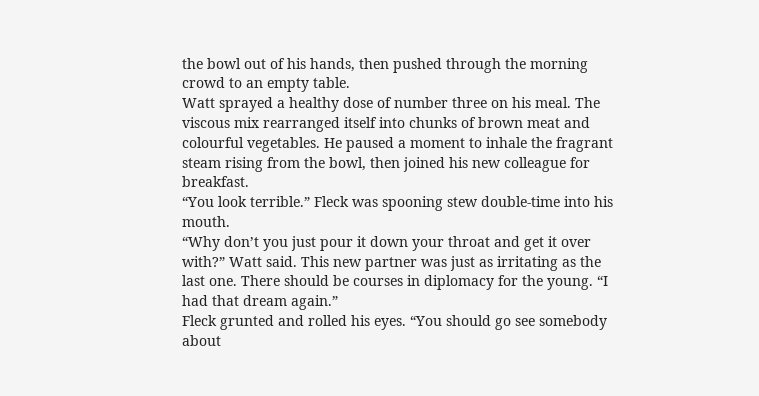the bowl out of his hands, then pushed through the morning crowd to an empty table.
Watt sprayed a healthy dose of number three on his meal. The viscous mix rearranged itself into chunks of brown meat and colourful vegetables. He paused a moment to inhale the fragrant steam rising from the bowl, then joined his new colleague for breakfast.
“You look terrible.” Fleck was spooning stew double-time into his mouth.
“Why don’t you just pour it down your throat and get it over with?” Watt said. This new partner was just as irritating as the last one. There should be courses in diplomacy for the young. “I had that dream again.”
Fleck grunted and rolled his eyes. “You should go see somebody about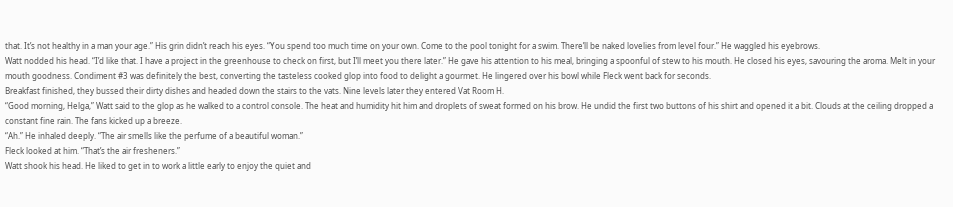that. It’s not healthy in a man your age.” His grin didn’t reach his eyes. “You spend too much time on your own. Come to the pool tonight for a swim. There’ll be naked lovelies from level four.” He waggled his eyebrows.
Watt nodded his head. “I’d like that. I have a project in the greenhouse to check on first, but I’ll meet you there later.” He gave his attention to his meal, bringing a spoonful of stew to his mouth. He closed his eyes, savouring the aroma. Melt in your mouth goodness. Condiment #3 was definitely the best, converting the tasteless cooked glop into food to delight a gourmet. He lingered over his bowl while Fleck went back for seconds.
Breakfast finished, they bussed their dirty dishes and headed down the stairs to the vats. Nine levels later they entered Vat Room H.
“Good morning, Helga,” Watt said to the glop as he walked to a control console. The heat and humidity hit him and droplets of sweat formed on his brow. He undid the first two buttons of his shirt and opened it a bit. Clouds at the ceiling dropped a constant fine rain. The fans kicked up a breeze.
“Ah.” He inhaled deeply. “The air smells like the perfume of a beautiful woman.”
Fleck looked at him. “That’s the air fresheners.”
Watt shook his head. He liked to get in to work a little early to enjoy the quiet and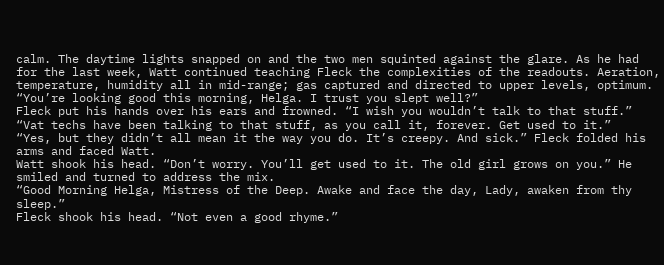calm. The daytime lights snapped on and the two men squinted against the glare. As he had for the last week, Watt continued teaching Fleck the complexities of the readouts. Aeration, temperature, humidity all in mid-range; gas captured and directed to upper levels, optimum.
“You’re looking good this morning, Helga. I trust you slept well?”
Fleck put his hands over his ears and frowned. “I wish you wouldn’t talk to that stuff.”
“Vat techs have been talking to that stuff, as you call it, forever. Get used to it.”
“Yes, but they didn’t all mean it the way you do. It’s creepy. And sick.” Fleck folded his arms and faced Watt.
Watt shook his head. “Don’t worry. You’ll get used to it. The old girl grows on you.” He smiled and turned to address the mix.
“Good Morning Helga, Mistress of the Deep. Awake and face the day, Lady, awaken from thy sleep.”
Fleck shook his head. “Not even a good rhyme.”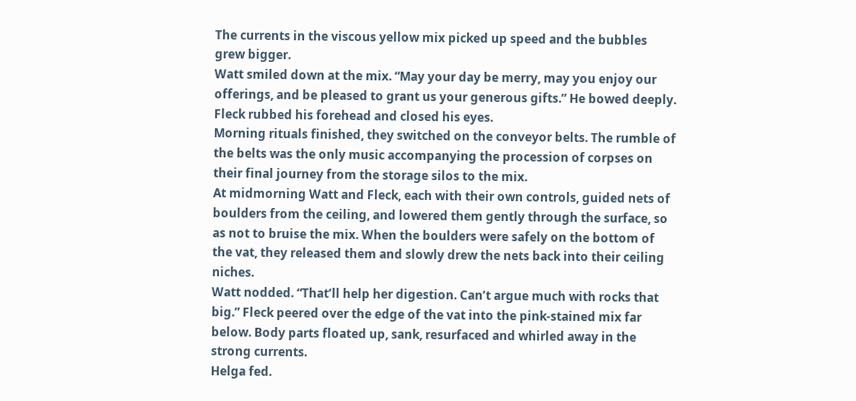The currents in the viscous yellow mix picked up speed and the bubbles grew bigger.
Watt smiled down at the mix. “May your day be merry, may you enjoy our offerings, and be pleased to grant us your generous gifts.” He bowed deeply. Fleck rubbed his forehead and closed his eyes.
Morning rituals finished, they switched on the conveyor belts. The rumble of the belts was the only music accompanying the procession of corpses on their final journey from the storage silos to the mix.
At midmorning Watt and Fleck, each with their own controls, guided nets of boulders from the ceiling, and lowered them gently through the surface, so as not to bruise the mix. When the boulders were safely on the bottom of the vat, they released them and slowly drew the nets back into their ceiling niches.
Watt nodded. “That’ll help her digestion. Can’t argue much with rocks that big.” Fleck peered over the edge of the vat into the pink-stained mix far below. Body parts floated up, sank, resurfaced and whirled away in the strong currents.
Helga fed.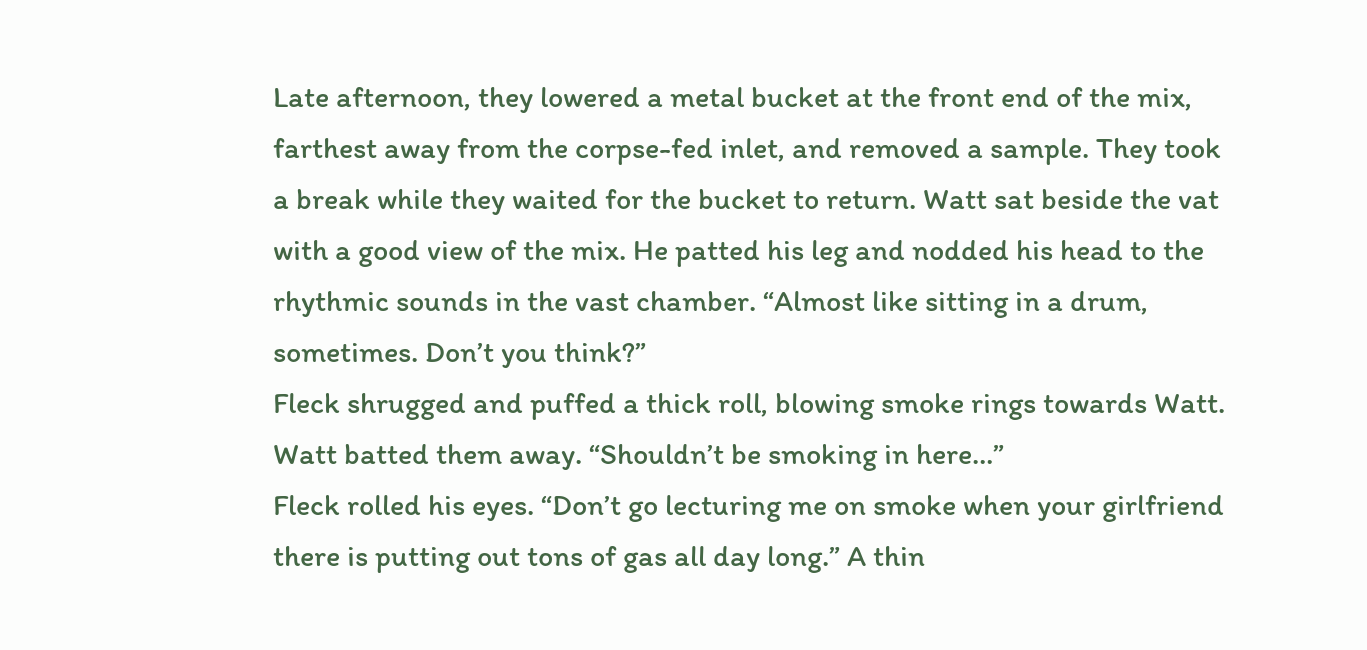Late afternoon, they lowered a metal bucket at the front end of the mix, farthest away from the corpse-fed inlet, and removed a sample. They took a break while they waited for the bucket to return. Watt sat beside the vat with a good view of the mix. He patted his leg and nodded his head to the rhythmic sounds in the vast chamber. “Almost like sitting in a drum, sometimes. Don’t you think?”
Fleck shrugged and puffed a thick roll, blowing smoke rings towards Watt. Watt batted them away. “Shouldn’t be smoking in here…”
Fleck rolled his eyes. “Don’t go lecturing me on smoke when your girlfriend there is putting out tons of gas all day long.” A thin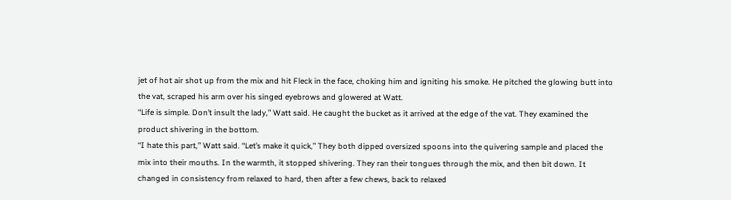jet of hot air shot up from the mix and hit Fleck in the face, choking him and igniting his smoke. He pitched the glowing butt into the vat, scraped his arm over his singed eyebrows and glowered at Watt.
“Life is simple. Don’t insult the lady,” Watt said. He caught the bucket as it arrived at the edge of the vat. They examined the product shivering in the bottom.
“I hate this part,” Watt said. “Let’s make it quick,” They both dipped oversized spoons into the quivering sample and placed the mix into their mouths. In the warmth, it stopped shivering. They ran their tongues through the mix, and then bit down. It changed in consistency from relaxed to hard, then after a few chews, back to relaxed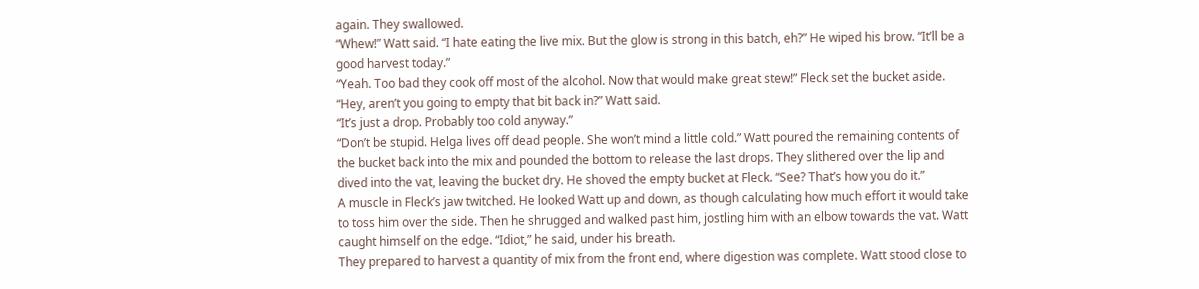again. They swallowed.
“Whew!” Watt said. “I hate eating the live mix. But the glow is strong in this batch, eh?” He wiped his brow. “It’ll be a good harvest today.”
“Yeah. Too bad they cook off most of the alcohol. Now that would make great stew!” Fleck set the bucket aside.
“Hey, aren’t you going to empty that bit back in?” Watt said.
“It’s just a drop. Probably too cold anyway.”
“Don’t be stupid. Helga lives off dead people. She won’t mind a little cold.” Watt poured the remaining contents of the bucket back into the mix and pounded the bottom to release the last drops. They slithered over the lip and dived into the vat, leaving the bucket dry. He shoved the empty bucket at Fleck. “See? That’s how you do it.”
A muscle in Fleck’s jaw twitched. He looked Watt up and down, as though calculating how much effort it would take to toss him over the side. Then he shrugged and walked past him, jostling him with an elbow towards the vat. Watt caught himself on the edge. “Idiot,” he said, under his breath.
They prepared to harvest a quantity of mix from the front end, where digestion was complete. Watt stood close to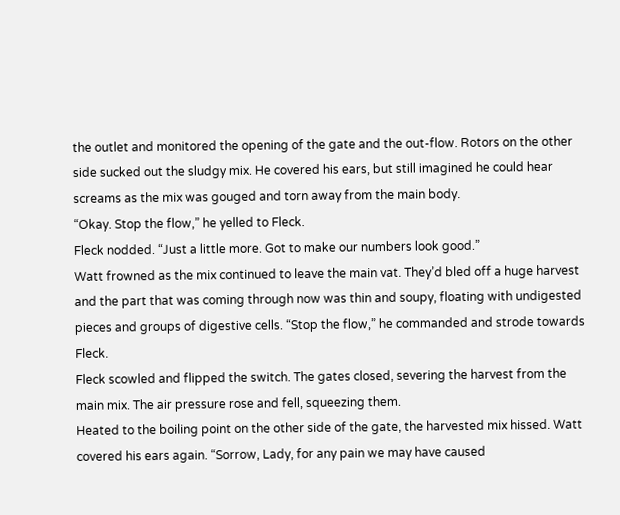the outlet and monitored the opening of the gate and the out-flow. Rotors on the other side sucked out the sludgy mix. He covered his ears, but still imagined he could hear screams as the mix was gouged and torn away from the main body.
“Okay. Stop the flow,” he yelled to Fleck.
Fleck nodded. “Just a little more. Got to make our numbers look good.”
Watt frowned as the mix continued to leave the main vat. They’d bled off a huge harvest and the part that was coming through now was thin and soupy, floating with undigested pieces and groups of digestive cells. “Stop the flow,” he commanded and strode towards Fleck.
Fleck scowled and flipped the switch. The gates closed, severing the harvest from the main mix. The air pressure rose and fell, squeezing them.
Heated to the boiling point on the other side of the gate, the harvested mix hissed. Watt covered his ears again. “Sorrow, Lady, for any pain we may have caused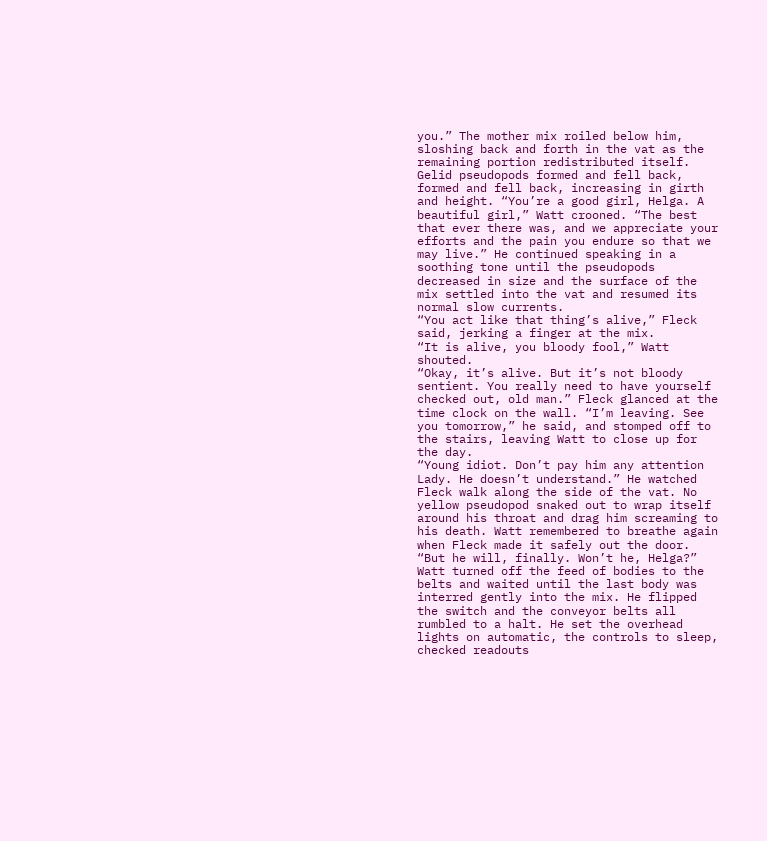you.” The mother mix roiled below him, sloshing back and forth in the vat as the remaining portion redistributed itself. Gelid pseudopods formed and fell back, formed and fell back, increasing in girth and height. “You’re a good girl, Helga. A beautiful girl,” Watt crooned. “The best that ever there was, and we appreciate your efforts and the pain you endure so that we may live.” He continued speaking in a soothing tone until the pseudopods decreased in size and the surface of the mix settled into the vat and resumed its normal slow currents.
“You act like that thing’s alive,” Fleck said, jerking a finger at the mix.
“It is alive, you bloody fool,” Watt shouted.
“Okay, it’s alive. But it’s not bloody sentient. You really need to have yourself checked out, old man.” Fleck glanced at the time clock on the wall. “I’m leaving. See you tomorrow,” he said, and stomped off to the stairs, leaving Watt to close up for the day.
“Young idiot. Don’t pay him any attention Lady. He doesn’t understand.” He watched Fleck walk along the side of the vat. No yellow pseudopod snaked out to wrap itself around his throat and drag him screaming to his death. Watt remembered to breathe again when Fleck made it safely out the door.
“But he will, finally. Won’t he, Helga?” Watt turned off the feed of bodies to the belts and waited until the last body was interred gently into the mix. He flipped the switch and the conveyor belts all rumbled to a halt. He set the overhead lights on automatic, the controls to sleep, checked readouts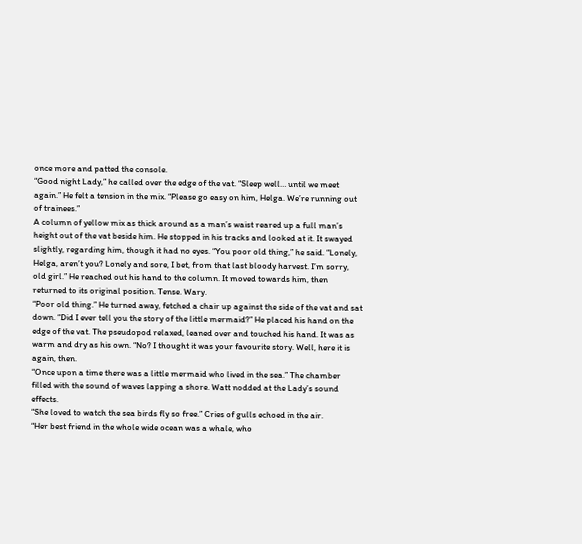once more and patted the console.
“Good night Lady,” he called over the edge of the vat. “Sleep well… until we meet again.” He felt a tension in the mix. “Please go easy on him, Helga. We’re running out of trainees.”
A column of yellow mix as thick around as a man’s waist reared up a full man’s height out of the vat beside him. He stopped in his tracks and looked at it. It swayed slightly, regarding him, though it had no eyes. “You poor old thing,” he said. “Lonely, Helga, aren’t you? Lonely and sore, I bet, from that last bloody harvest. I’m sorry, old girl.” He reached out his hand to the column. It moved towards him, then returned to its original position. Tense. Wary.
“Poor old thing.” He turned away, fetched a chair up against the side of the vat and sat down. “Did I ever tell you the story of the little mermaid?” He placed his hand on the edge of the vat. The pseudopod relaxed, leaned over and touched his hand. It was as warm and dry as his own. “No? I thought it was your favourite story. Well, here it is again, then.
“Once upon a time there was a little mermaid who lived in the sea.” The chamber filled with the sound of waves lapping a shore. Watt nodded at the Lady’s sound effects.
“She loved to watch the sea birds fly so free.” Cries of gulls echoed in the air.
“Her best friend in the whole wide ocean was a whale, who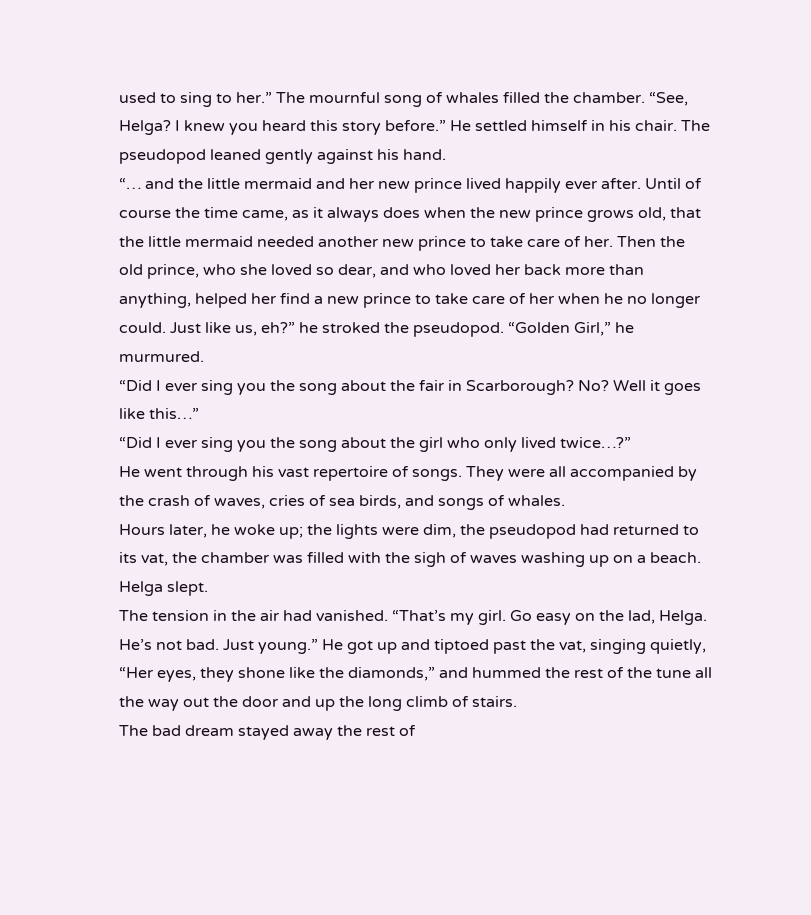used to sing to her.” The mournful song of whales filled the chamber. “See, Helga? I knew you heard this story before.” He settled himself in his chair. The pseudopod leaned gently against his hand.
“… and the little mermaid and her new prince lived happily ever after. Until of course the time came, as it always does when the new prince grows old, that the little mermaid needed another new prince to take care of her. Then the old prince, who she loved so dear, and who loved her back more than anything, helped her find a new prince to take care of her when he no longer could. Just like us, eh?” he stroked the pseudopod. “Golden Girl,” he murmured.
“Did I ever sing you the song about the fair in Scarborough? No? Well it goes like this…”
“Did I ever sing you the song about the girl who only lived twice…?”
He went through his vast repertoire of songs. They were all accompanied by the crash of waves, cries of sea birds, and songs of whales.
Hours later, he woke up; the lights were dim, the pseudopod had returned to its vat, the chamber was filled with the sigh of waves washing up on a beach.
Helga slept.
The tension in the air had vanished. “That’s my girl. Go easy on the lad, Helga. He’s not bad. Just young.” He got up and tiptoed past the vat, singing quietly,
“Her eyes, they shone like the diamonds,” and hummed the rest of the tune all the way out the door and up the long climb of stairs.
The bad dream stayed away the rest of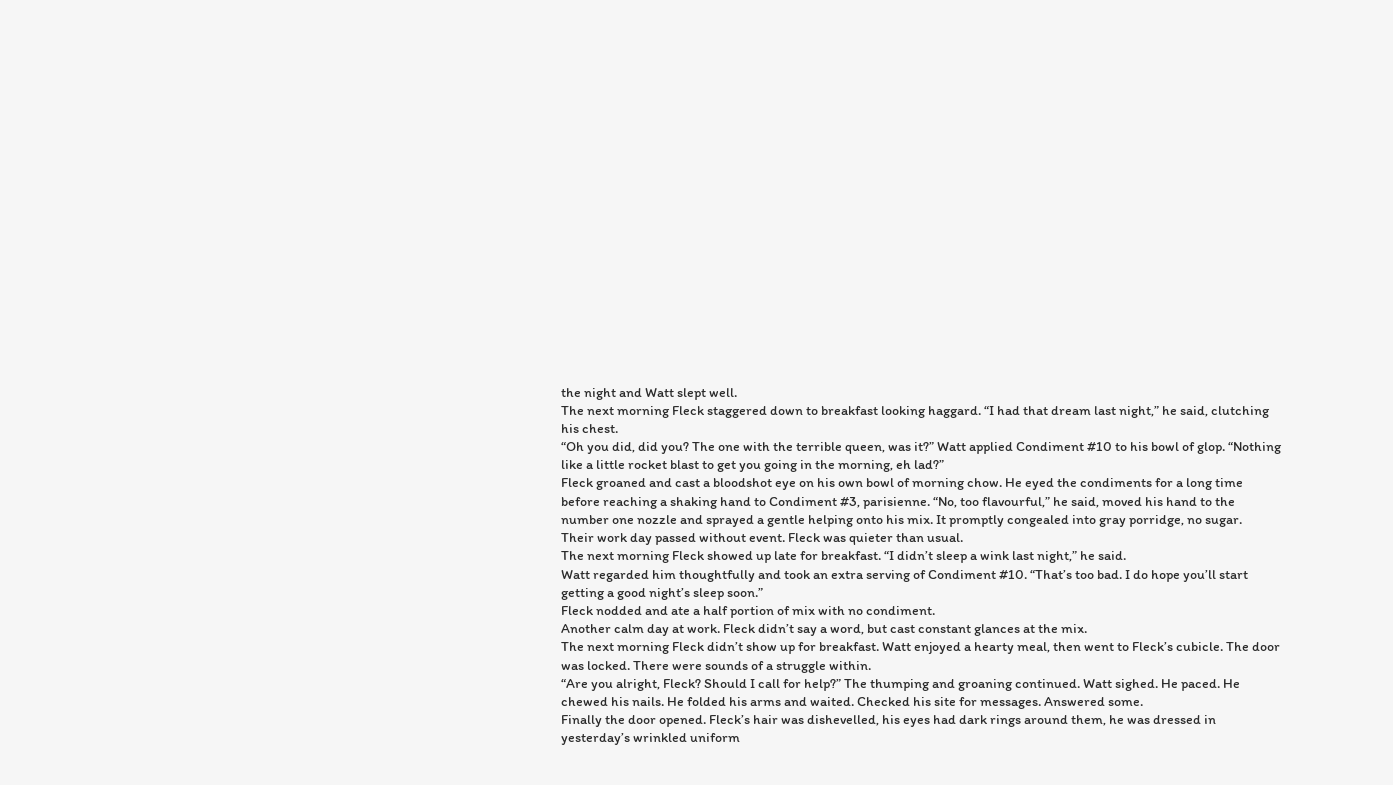the night and Watt slept well.
The next morning Fleck staggered down to breakfast looking haggard. “I had that dream last night,” he said, clutching his chest.
“Oh you did, did you? The one with the terrible queen, was it?” Watt applied Condiment #10 to his bowl of glop. “Nothing like a little rocket blast to get you going in the morning, eh lad?”
Fleck groaned and cast a bloodshot eye on his own bowl of morning chow. He eyed the condiments for a long time before reaching a shaking hand to Condiment #3, parisienne. “No, too flavourful,” he said, moved his hand to the number one nozzle and sprayed a gentle helping onto his mix. It promptly congealed into gray porridge, no sugar.
Their work day passed without event. Fleck was quieter than usual.
The next morning Fleck showed up late for breakfast. “I didn’t sleep a wink last night,” he said.
Watt regarded him thoughtfully and took an extra serving of Condiment #10. “That’s too bad. I do hope you’ll start getting a good night’s sleep soon.”
Fleck nodded and ate a half portion of mix with no condiment.
Another calm day at work. Fleck didn’t say a word, but cast constant glances at the mix.
The next morning Fleck didn’t show up for breakfast. Watt enjoyed a hearty meal, then went to Fleck’s cubicle. The door was locked. There were sounds of a struggle within.
“Are you alright, Fleck? Should I call for help?” The thumping and groaning continued. Watt sighed. He paced. He chewed his nails. He folded his arms and waited. Checked his site for messages. Answered some.
Finally the door opened. Fleck’s hair was dishevelled, his eyes had dark rings around them, he was dressed in yesterday’s wrinkled uniform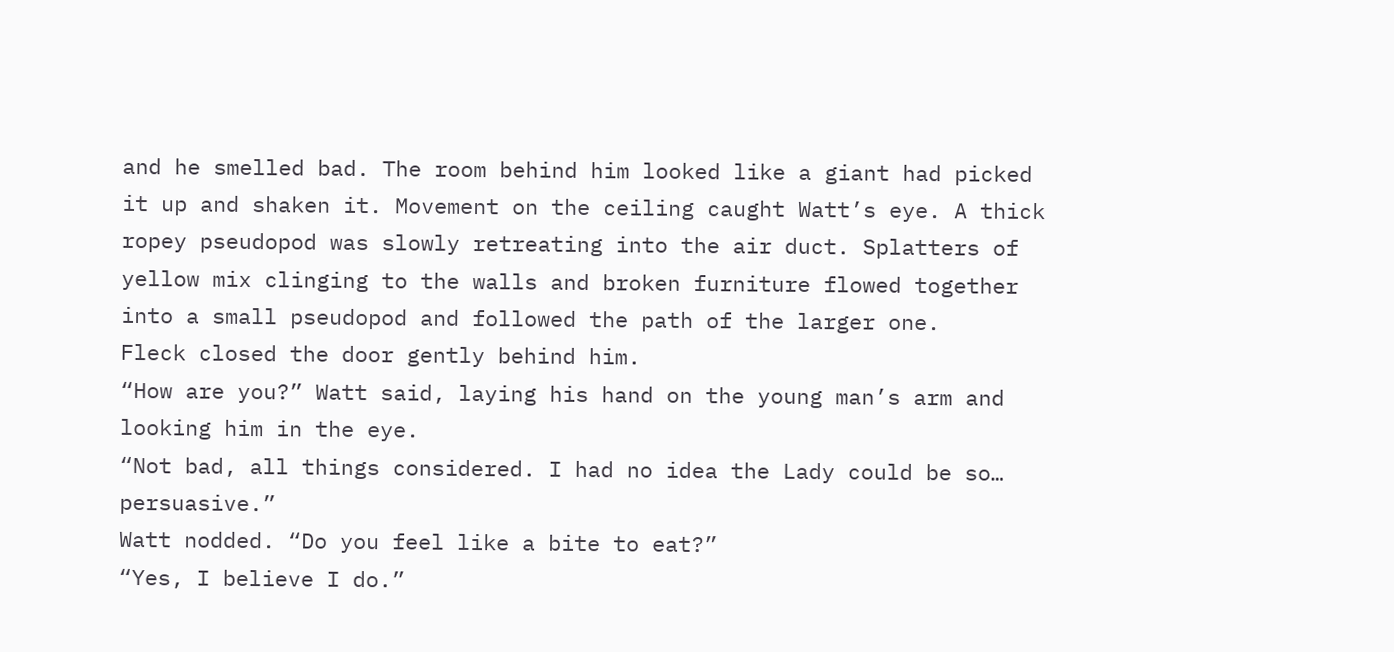and he smelled bad. The room behind him looked like a giant had picked it up and shaken it. Movement on the ceiling caught Watt’s eye. A thick ropey pseudopod was slowly retreating into the air duct. Splatters of yellow mix clinging to the walls and broken furniture flowed together into a small pseudopod and followed the path of the larger one.
Fleck closed the door gently behind him.
“How are you?” Watt said, laying his hand on the young man’s arm and looking him in the eye.
“Not bad, all things considered. I had no idea the Lady could be so… persuasive.”
Watt nodded. “Do you feel like a bite to eat?”
“Yes, I believe I do.”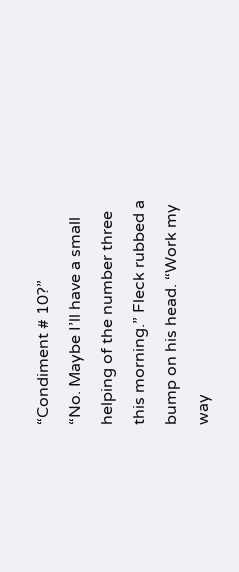“Condiment # 10?”
“No. Maybe I’ll have a small helping of the number three this morning.” Fleck rubbed a bump on his head. “Work my way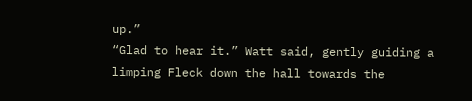up.”
“Glad to hear it.” Watt said, gently guiding a limping Fleck down the hall towards the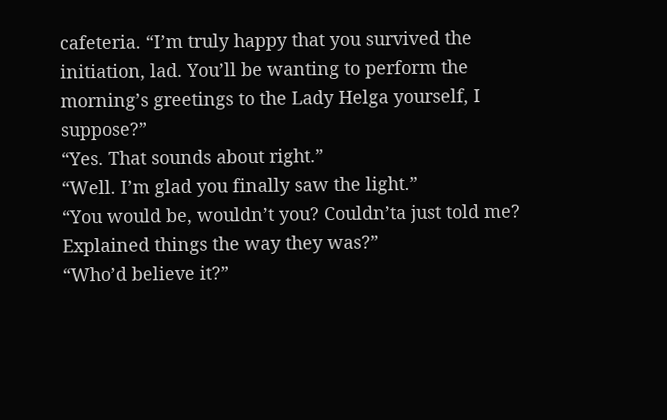cafeteria. “I’m truly happy that you survived the initiation, lad. You’ll be wanting to perform the morning’s greetings to the Lady Helga yourself, I suppose?”
“Yes. That sounds about right.”
“Well. I’m glad you finally saw the light.”
“You would be, wouldn’t you? Couldn’ta just told me? Explained things the way they was?”
“Who’d believe it?”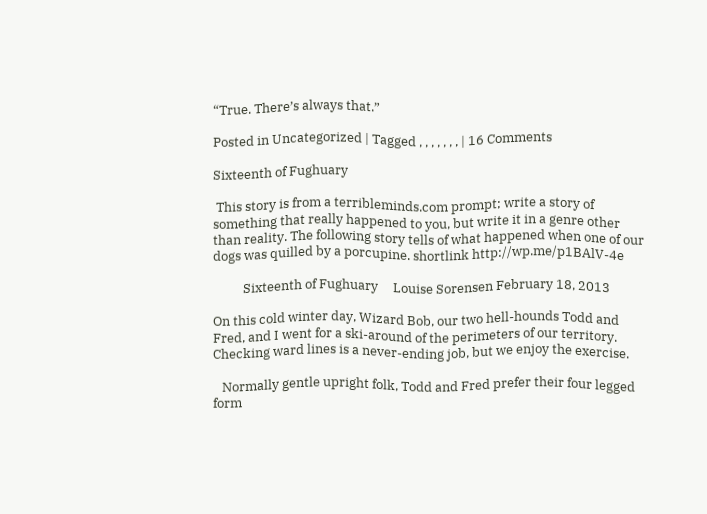“True. There’s always that.”

Posted in Uncategorized | Tagged , , , , , , , | 16 Comments

Sixteenth of Fughuary

 This story is from a terribleminds.com prompt; write a story of something that really happened to you, but write it in a genre other than reality. The following story tells of what happened when one of our dogs was quilled by a porcupine. shortlink http://wp.me/p1BAlV-4e

          Sixteenth of Fughuary     Louise Sorensen February 18, 2013

On this cold winter day, Wizard Bob, our two hell-hounds Todd and Fred, and I went for a ski-around of the perimeters of our territory. Checking ward lines is a never-ending job, but we enjoy the exercise.

   Normally gentle upright folk, Todd and Fred prefer their four legged form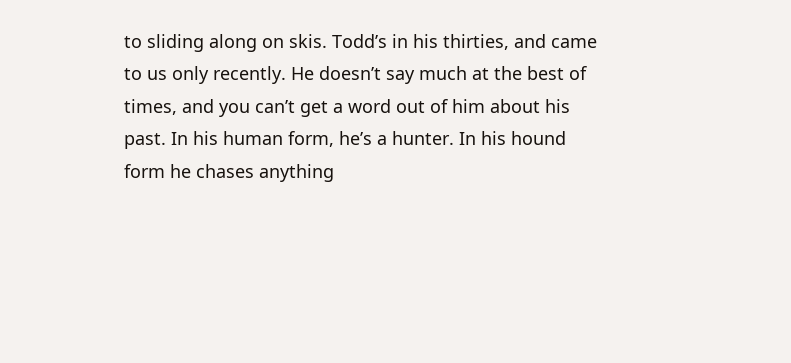to sliding along on skis. Todd’s in his thirties, and came to us only recently. He doesn’t say much at the best of times, and you can’t get a word out of him about his past. In his human form, he’s a hunter. In his hound form he chases anything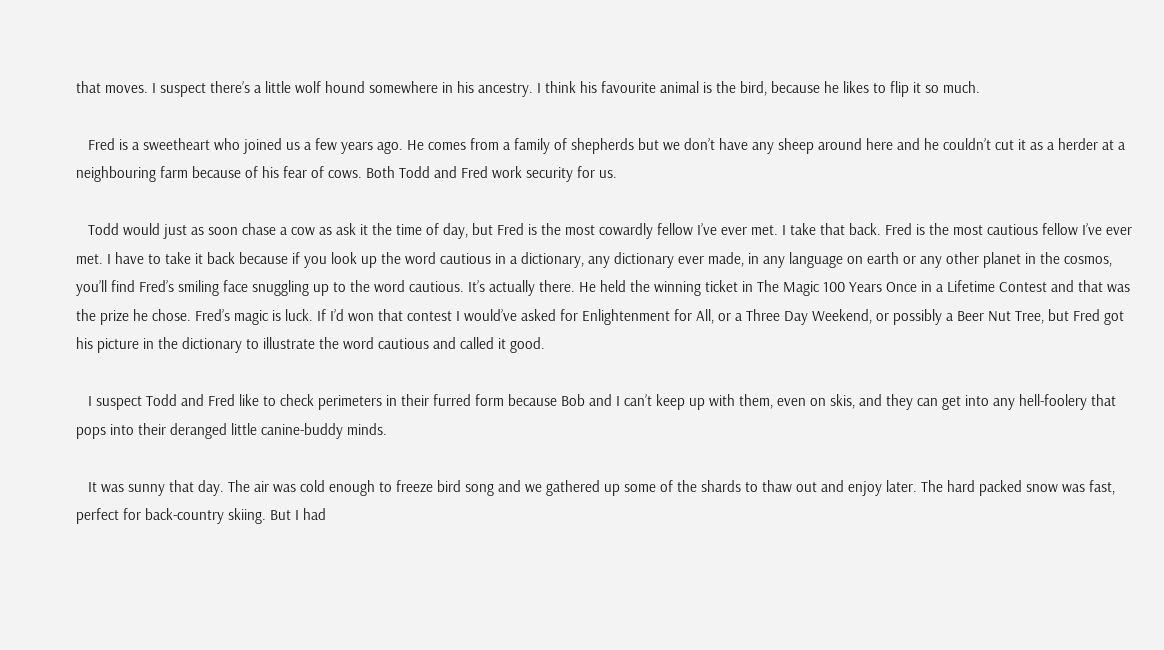that moves. I suspect there’s a little wolf hound somewhere in his ancestry. I think his favourite animal is the bird, because he likes to flip it so much.

   Fred is a sweetheart who joined us a few years ago. He comes from a family of shepherds but we don’t have any sheep around here and he couldn’t cut it as a herder at a neighbouring farm because of his fear of cows. Both Todd and Fred work security for us.

   Todd would just as soon chase a cow as ask it the time of day, but Fred is the most cowardly fellow I’ve ever met. I take that back. Fred is the most cautious fellow I’ve ever met. I have to take it back because if you look up the word cautious in a dictionary, any dictionary ever made, in any language on earth or any other planet in the cosmos, you’ll find Fred’s smiling face snuggling up to the word cautious. It’s actually there. He held the winning ticket in The Magic 100 Years Once in a Lifetime Contest and that was the prize he chose. Fred’s magic is luck. If I’d won that contest I would’ve asked for Enlightenment for All, or a Three Day Weekend, or possibly a Beer Nut Tree, but Fred got his picture in the dictionary to illustrate the word cautious and called it good.

   I suspect Todd and Fred like to check perimeters in their furred form because Bob and I can’t keep up with them, even on skis, and they can get into any hell-foolery that pops into their deranged little canine-buddy minds.

   It was sunny that day. The air was cold enough to freeze bird song and we gathered up some of the shards to thaw out and enjoy later. The hard packed snow was fast, perfect for back-country skiing. But I had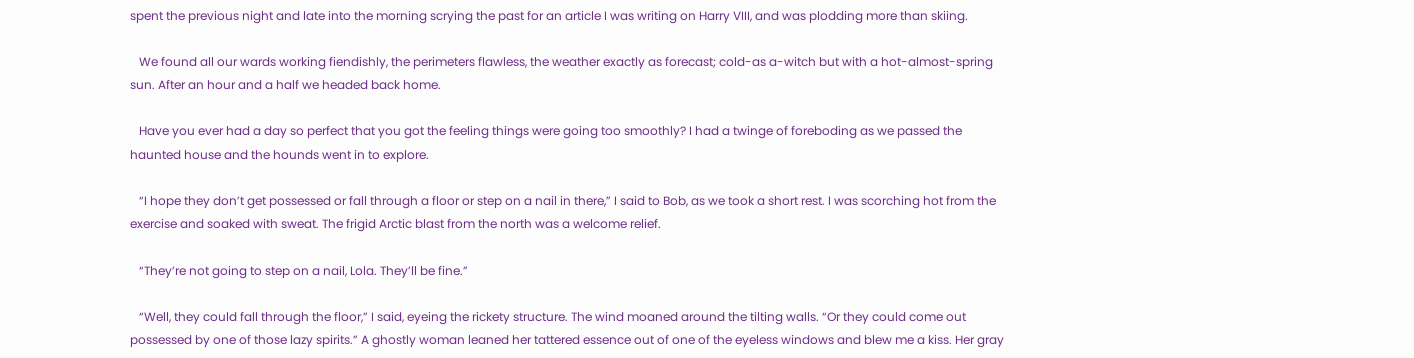spent the previous night and late into the morning scrying the past for an article I was writing on Harry VIII, and was plodding more than skiing.

   We found all our wards working fiendishly, the perimeters flawless, the weather exactly as forecast; cold-as a-witch but with a hot-almost-spring sun. After an hour and a half we headed back home.

   Have you ever had a day so perfect that you got the feeling things were going too smoothly? I had a twinge of foreboding as we passed the haunted house and the hounds went in to explore.

   “I hope they don’t get possessed or fall through a floor or step on a nail in there,” I said to Bob, as we took a short rest. I was scorching hot from the exercise and soaked with sweat. The frigid Arctic blast from the north was a welcome relief.

   “They’re not going to step on a nail, Lola. They’ll be fine.”

   “Well, they could fall through the floor,” I said, eyeing the rickety structure. The wind moaned around the tilting walls. “Or they could come out possessed by one of those lazy spirits.” A ghostly woman leaned her tattered essence out of one of the eyeless windows and blew me a kiss. Her gray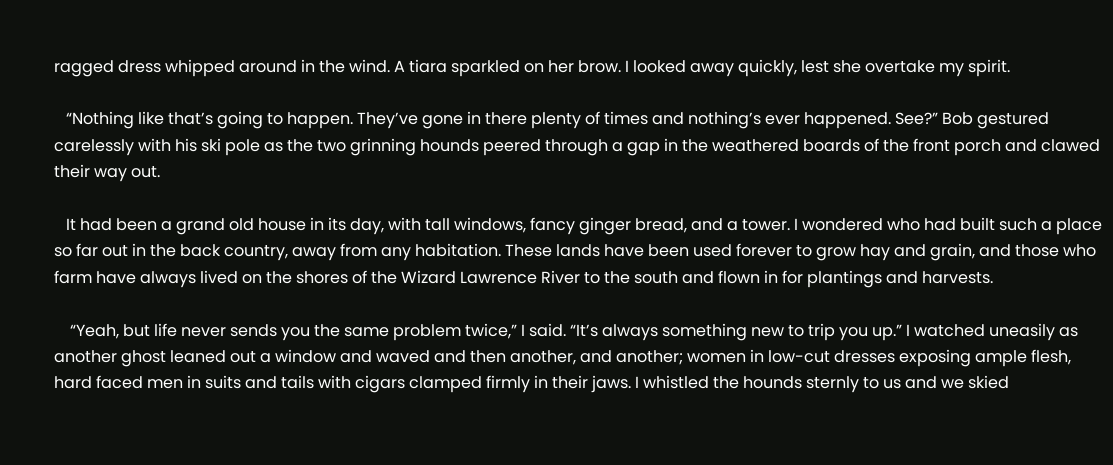ragged dress whipped around in the wind. A tiara sparkled on her brow. I looked away quickly, lest she overtake my spirit.

   “Nothing like that’s going to happen. They’ve gone in there plenty of times and nothing’s ever happened. See?” Bob gestured carelessly with his ski pole as the two grinning hounds peered through a gap in the weathered boards of the front porch and clawed their way out.

   It had been a grand old house in its day, with tall windows, fancy ginger bread, and a tower. I wondered who had built such a place so far out in the back country, away from any habitation. These lands have been used forever to grow hay and grain, and those who farm have always lived on the shores of the Wizard Lawrence River to the south and flown in for plantings and harvests.

    “Yeah, but life never sends you the same problem twice,” I said. “It’s always something new to trip you up.” I watched uneasily as another ghost leaned out a window and waved and then another, and another; women in low-cut dresses exposing ample flesh, hard faced men in suits and tails with cigars clamped firmly in their jaws. I whistled the hounds sternly to us and we skied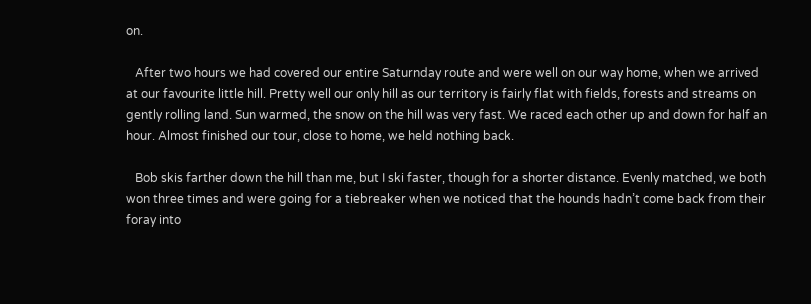on.

   After two hours we had covered our entire Saturnday route and were well on our way home, when we arrived at our favourite little hill. Pretty well our only hill as our territory is fairly flat with fields, forests and streams on gently rolling land. Sun warmed, the snow on the hill was very fast. We raced each other up and down for half an hour. Almost finished our tour, close to home, we held nothing back.

   Bob skis farther down the hill than me, but I ski faster, though for a shorter distance. Evenly matched, we both won three times and were going for a tiebreaker when we noticed that the hounds hadn’t come back from their foray into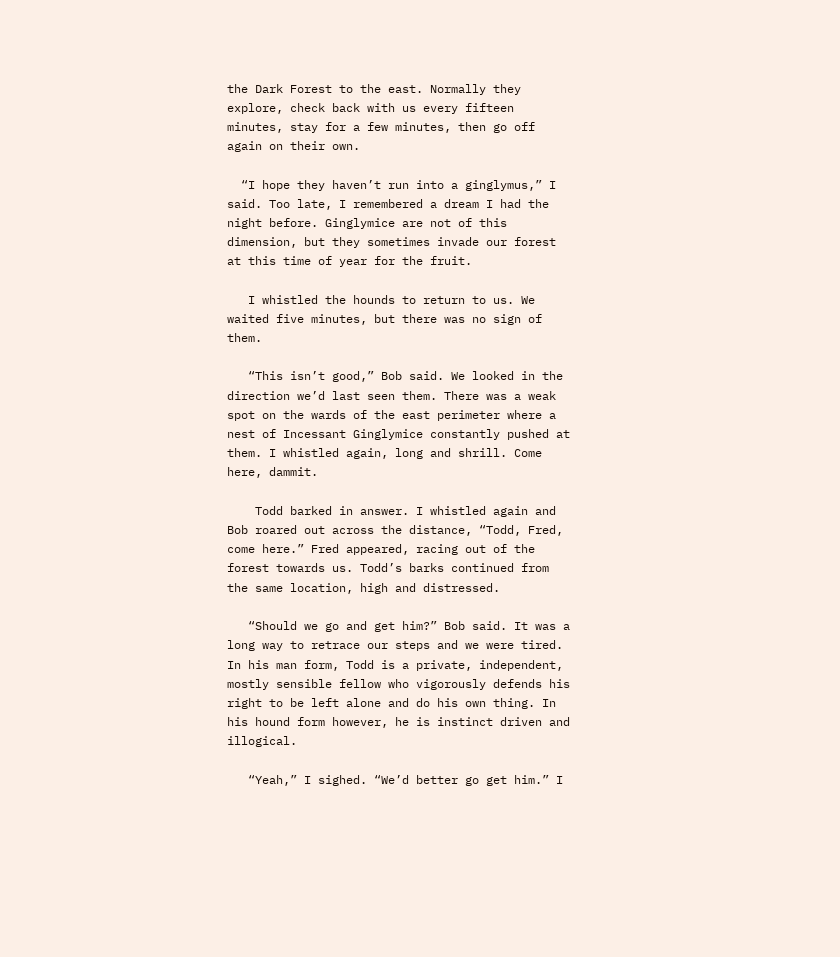the Dark Forest to the east. Normally they explore, check back with us every fifteen minutes, stay for a few minutes, then go off again on their own.

  “I hope they haven’t run into a ginglymus,” I said. Too late, I remembered a dream I had the night before. Ginglymice are not of this dimension, but they sometimes invade our forest at this time of year for the fruit.

   I whistled the hounds to return to us. We waited five minutes, but there was no sign of them.

   “This isn’t good,” Bob said. We looked in the direction we’d last seen them. There was a weak spot on the wards of the east perimeter where a nest of Incessant Ginglymice constantly pushed at them. I whistled again, long and shrill. Come here, dammit.

    Todd barked in answer. I whistled again and Bob roared out across the distance, “Todd, Fred, come here.” Fred appeared, racing out of the forest towards us. Todd’s barks continued from the same location, high and distressed.

   “Should we go and get him?” Bob said. It was a long way to retrace our steps and we were tired. In his man form, Todd is a private, independent, mostly sensible fellow who vigorously defends his right to be left alone and do his own thing. In his hound form however, he is instinct driven and illogical.

   “Yeah,” I sighed. “We’d better go get him.” I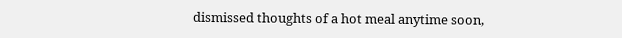dismissed thoughts of a hot meal anytime soon,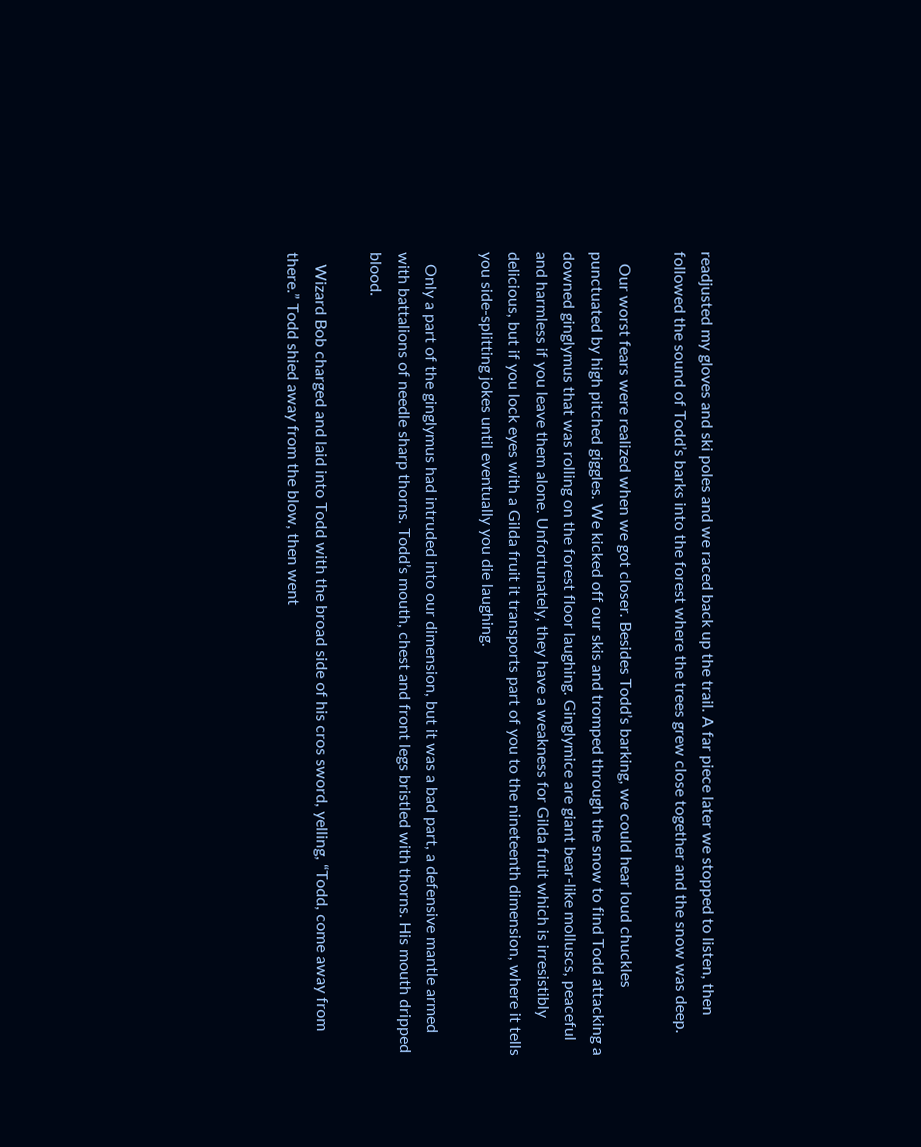readjusted my gloves and ski poles and we raced back up the trail. A far piece later we stopped to listen, then followed the sound of Todd’s barks into the forest where the trees grew close together and the snow was deep.

   Our worst fears were realized when we got closer. Besides Todd’s barking, we could hear loud chuckles punctuated by high pitched giggles. We kicked off our skis and tromped through the snow to find Todd attacking a downed ginglymus that was rolling on the forest floor laughing. Ginglymice are giant bear-like molluscs, peaceful and harmless if you leave them alone. Unfortunately, they have a weakness for Gilda fruit which is irresistibly delicious, but if you lock eyes with a Gilda fruit it transports part of you to the nineteenth dimension, where it tells you side-splitting jokes until eventually you die laughing.

   Only a part of the ginglymus had intruded into our dimension, but it was a bad part, a defensive mantle armed with battalions of needle sharp thorns. Todd’s mouth, chest and front legs bristled with thorns. His mouth dripped blood.

   Wizard Bob charged and laid into Todd with the broad side of his cros sword, yelling, “Todd, come away from there.” Todd shied away from the blow, then went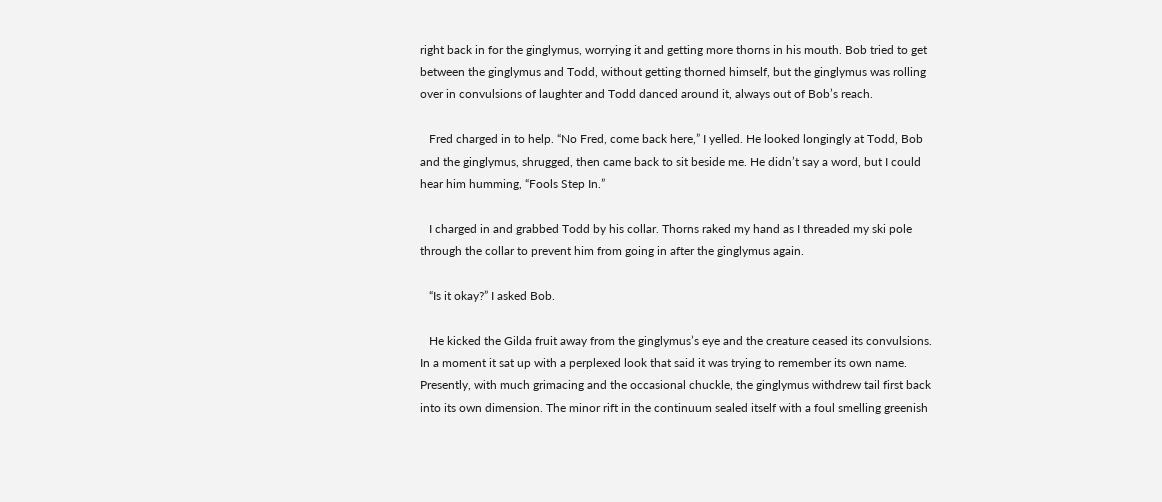right back in for the ginglymus, worrying it and getting more thorns in his mouth. Bob tried to get between the ginglymus and Todd, without getting thorned himself, but the ginglymus was rolling over in convulsions of laughter and Todd danced around it, always out of Bob’s reach.

   Fred charged in to help. “No Fred, come back here,” I yelled. He looked longingly at Todd, Bob and the ginglymus, shrugged, then came back to sit beside me. He didn’t say a word, but I could hear him humming, “Fools Step In.”

   I charged in and grabbed Todd by his collar. Thorns raked my hand as I threaded my ski pole through the collar to prevent him from going in after the ginglymus again.

   “Is it okay?” I asked Bob.

   He kicked the Gilda fruit away from the ginglymus’s eye and the creature ceased its convulsions. In a moment it sat up with a perplexed look that said it was trying to remember its own name. Presently, with much grimacing and the occasional chuckle, the ginglymus withdrew tail first back into its own dimension. The minor rift in the continuum sealed itself with a foul smelling greenish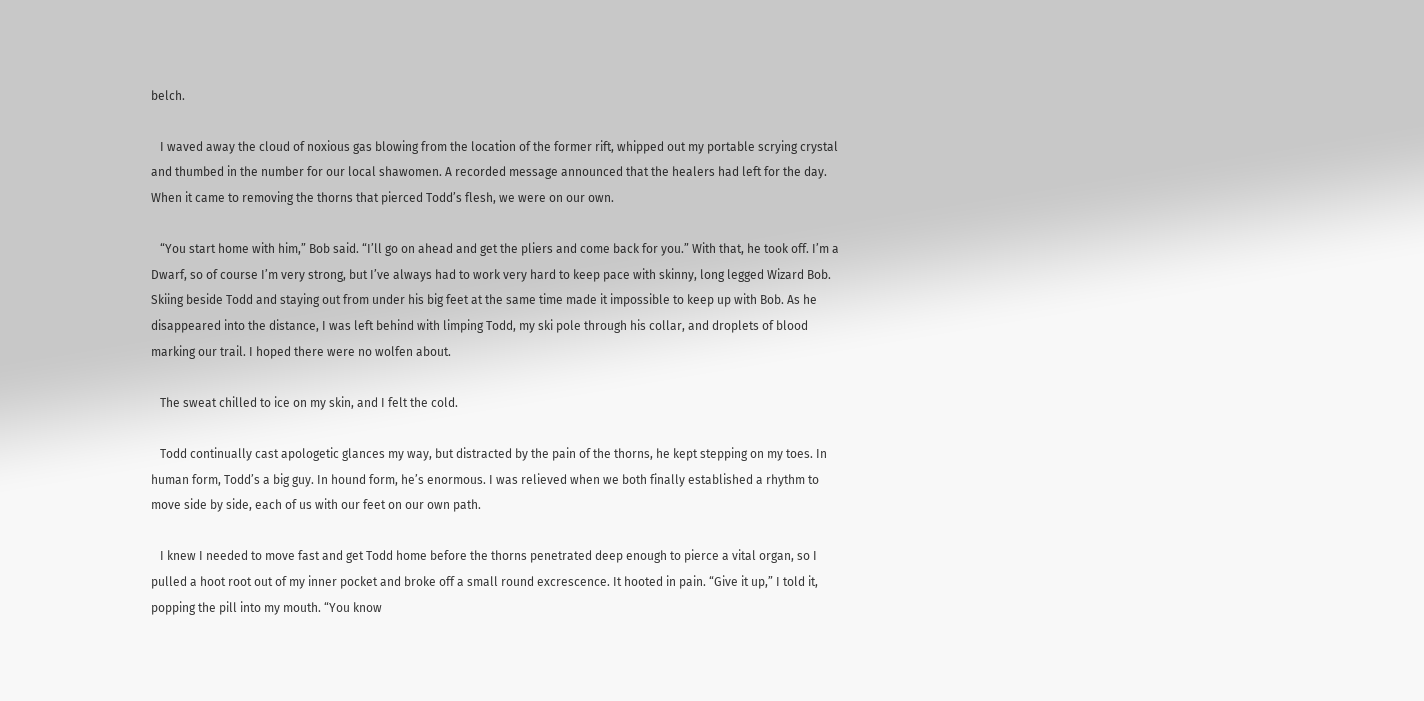belch.

   I waved away the cloud of noxious gas blowing from the location of the former rift, whipped out my portable scrying crystal and thumbed in the number for our local shawomen. A recorded message announced that the healers had left for the day. When it came to removing the thorns that pierced Todd’s flesh, we were on our own.

   “You start home with him,” Bob said. “I’ll go on ahead and get the pliers and come back for you.” With that, he took off. I’m a Dwarf, so of course I’m very strong, but I’ve always had to work very hard to keep pace with skinny, long legged Wizard Bob. Skiing beside Todd and staying out from under his big feet at the same time made it impossible to keep up with Bob. As he disappeared into the distance, I was left behind with limping Todd, my ski pole through his collar, and droplets of blood marking our trail. I hoped there were no wolfen about.

   The sweat chilled to ice on my skin, and I felt the cold.

   Todd continually cast apologetic glances my way, but distracted by the pain of the thorns, he kept stepping on my toes. In human form, Todd’s a big guy. In hound form, he’s enormous. I was relieved when we both finally established a rhythm to move side by side, each of us with our feet on our own path.

   I knew I needed to move fast and get Todd home before the thorns penetrated deep enough to pierce a vital organ, so I pulled a hoot root out of my inner pocket and broke off a small round excrescence. It hooted in pain. “Give it up,” I told it, popping the pill into my mouth. “You know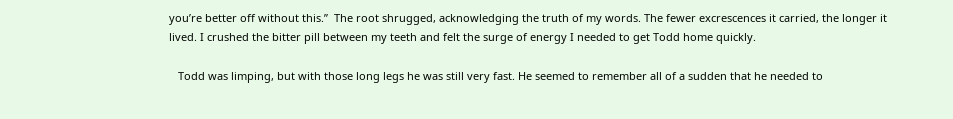you’re better off without this.”  The root shrugged, acknowledging the truth of my words. The fewer excrescences it carried, the longer it lived. I crushed the bitter pill between my teeth and felt the surge of energy I needed to get Todd home quickly.

   Todd was limping, but with those long legs he was still very fast. He seemed to remember all of a sudden that he needed to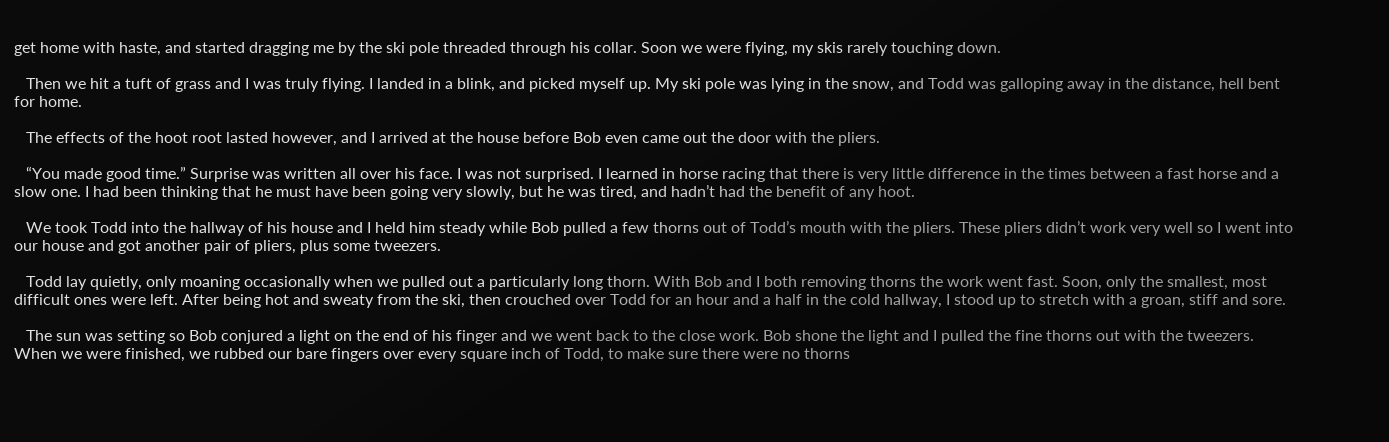get home with haste, and started dragging me by the ski pole threaded through his collar. Soon we were flying, my skis rarely touching down.

   Then we hit a tuft of grass and I was truly flying. I landed in a blink, and picked myself up. My ski pole was lying in the snow, and Todd was galloping away in the distance, hell bent for home.

   The effects of the hoot root lasted however, and I arrived at the house before Bob even came out the door with the pliers.

   “You made good time.” Surprise was written all over his face. I was not surprised. I learned in horse racing that there is very little difference in the times between a fast horse and a slow one. I had been thinking that he must have been going very slowly, but he was tired, and hadn’t had the benefit of any hoot.

   We took Todd into the hallway of his house and I held him steady while Bob pulled a few thorns out of Todd’s mouth with the pliers. These pliers didn’t work very well so I went into our house and got another pair of pliers, plus some tweezers.

   Todd lay quietly, only moaning occasionally when we pulled out a particularly long thorn. With Bob and I both removing thorns the work went fast. Soon, only the smallest, most difficult ones were left. After being hot and sweaty from the ski, then crouched over Todd for an hour and a half in the cold hallway, I stood up to stretch with a groan, stiff and sore.

   The sun was setting so Bob conjured a light on the end of his finger and we went back to the close work. Bob shone the light and I pulled the fine thorns out with the tweezers. When we were finished, we rubbed our bare fingers over every square inch of Todd, to make sure there were no thorns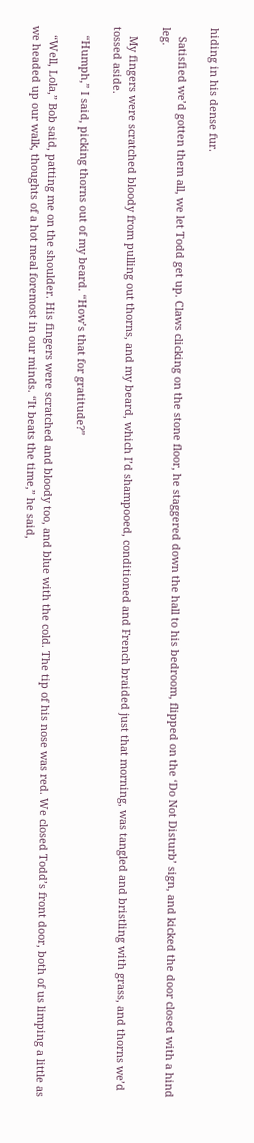hiding in his dense fur.

   Satisfied we’d gotten them all, we let Todd get up. Claws clicking on the stone floor, he staggered down the hall to his bedroom, flipped on the ‘Do Not Disturb’ sign, and kicked the door closed with a hind leg.

   My fingers were scratched bloody from pulling out thorns, and my beard, which I’d shampooed, conditioned and French braided just that morning, was tangled and bristling with grass, and thorns we’d tossed aside.

   “Humph,” I said, picking thorns out of my beard. “How’s that for gratitude?”

   “Well, Lola,” Bob said, patting me on the shoulder. His fingers were scratched and bloody too, and blue with the cold. The tip of his nose was red. We closed Todd’s front door, both of us limping a little as we headed up our walk, thoughts of a hot meal foremost in our minds. “It beats the time,” he said,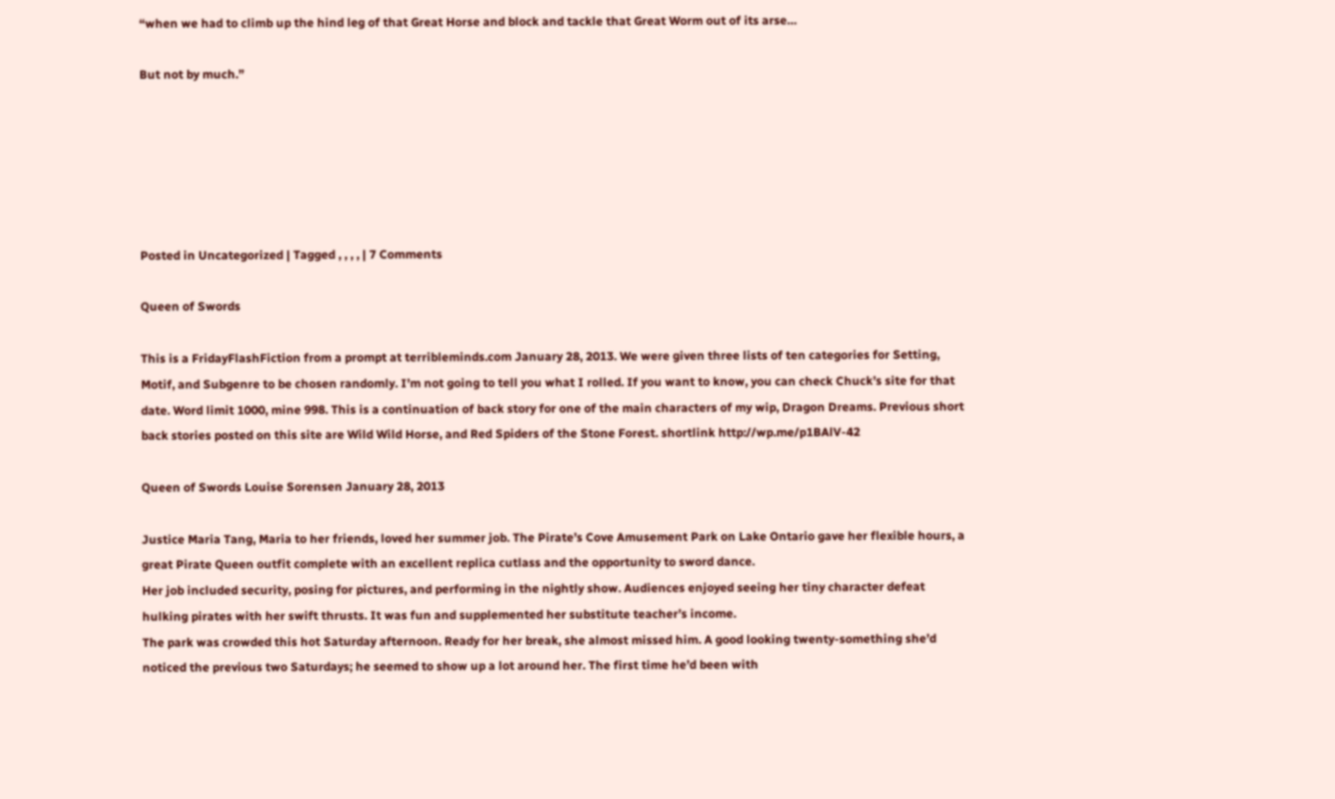“when we had to climb up the hind leg of that Great Horse and block and tackle that Great Worm out of its arse…

But not by much.”






Posted in Uncategorized | Tagged , , , , | 7 Comments

Queen of Swords

This is a FridayFlashFiction from a prompt at terribleminds.com January 28, 2013. We were given three lists of ten categories for Setting, Motif, and Subgenre to be chosen randomly. I’m not going to tell you what I rolled. If you want to know, you can check Chuck’s site for that date. Word limit 1000, mine 998. This is a continuation of back story for one of the main characters of my wip, Dragon Dreams. Previous short back stories posted on this site are Wild Wild Horse, and Red Spiders of the Stone Forest. shortlink http://wp.me/p1BAlV-42

Queen of Swords Louise Sorensen January 28, 2013

Justice Maria Tang, Maria to her friends, loved her summer job. The Pirate’s Cove Amusement Park on Lake Ontario gave her flexible hours, a great Pirate Queen outfit complete with an excellent replica cutlass and the opportunity to sword dance.
Her job included security, posing for pictures, and performing in the nightly show. Audiences enjoyed seeing her tiny character defeat hulking pirates with her swift thrusts. It was fun and supplemented her substitute teacher’s income.
The park was crowded this hot Saturday afternoon. Ready for her break, she almost missed him. A good looking twenty-something she’d noticed the previous two Saturdays; he seemed to show up a lot around her. The first time he’d been with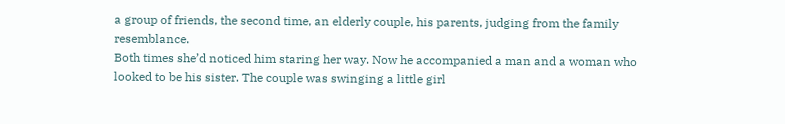a group of friends, the second time, an elderly couple, his parents, judging from the family resemblance.
Both times she’d noticed him staring her way. Now he accompanied a man and a woman who looked to be his sister. The couple was swinging a little girl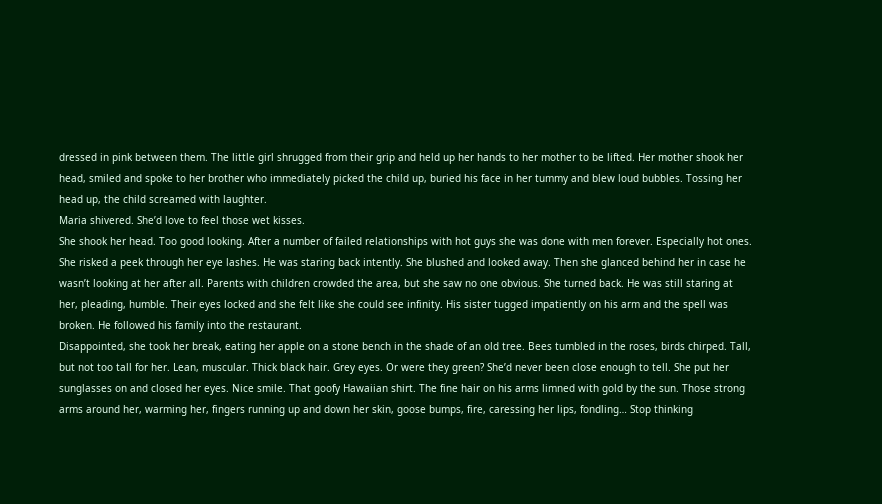dressed in pink between them. The little girl shrugged from their grip and held up her hands to her mother to be lifted. Her mother shook her head, smiled and spoke to her brother who immediately picked the child up, buried his face in her tummy and blew loud bubbles. Tossing her head up, the child screamed with laughter.
Maria shivered. She’d love to feel those wet kisses.
She shook her head. Too good looking. After a number of failed relationships with hot guys she was done with men forever. Especially hot ones. She risked a peek through her eye lashes. He was staring back intently. She blushed and looked away. Then she glanced behind her in case he wasn’t looking at her after all. Parents with children crowded the area, but she saw no one obvious. She turned back. He was still staring at her, pleading, humble. Their eyes locked and she felt like she could see infinity. His sister tugged impatiently on his arm and the spell was broken. He followed his family into the restaurant.
Disappointed, she took her break, eating her apple on a stone bench in the shade of an old tree. Bees tumbled in the roses, birds chirped. Tall, but not too tall for her. Lean, muscular. Thick black hair. Grey eyes. Or were they green? She’d never been close enough to tell. She put her sunglasses on and closed her eyes. Nice smile. That goofy Hawaiian shirt. The fine hair on his arms limned with gold by the sun. Those strong arms around her, warming her, fingers running up and down her skin, goose bumps, fire, caressing her lips, fondling… Stop thinking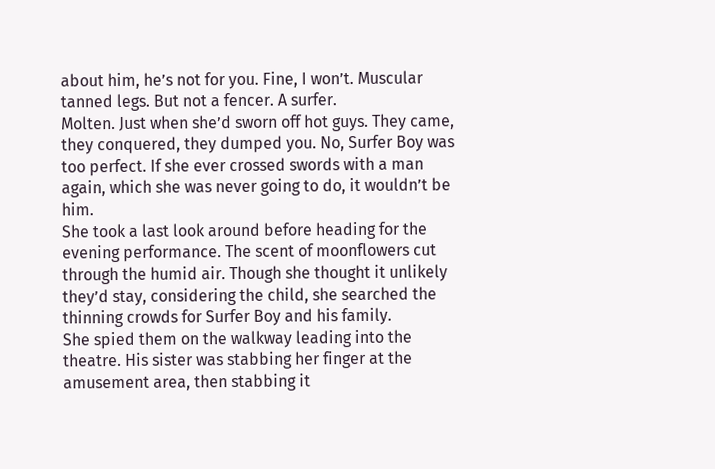about him, he’s not for you. Fine, I won’t. Muscular tanned legs. But not a fencer. A surfer.
Molten. Just when she’d sworn off hot guys. They came, they conquered, they dumped you. No, Surfer Boy was too perfect. If she ever crossed swords with a man again, which she was never going to do, it wouldn’t be him.
She took a last look around before heading for the evening performance. The scent of moonflowers cut through the humid air. Though she thought it unlikely they’d stay, considering the child, she searched the thinning crowds for Surfer Boy and his family.
She spied them on the walkway leading into the theatre. His sister was stabbing her finger at the amusement area, then stabbing it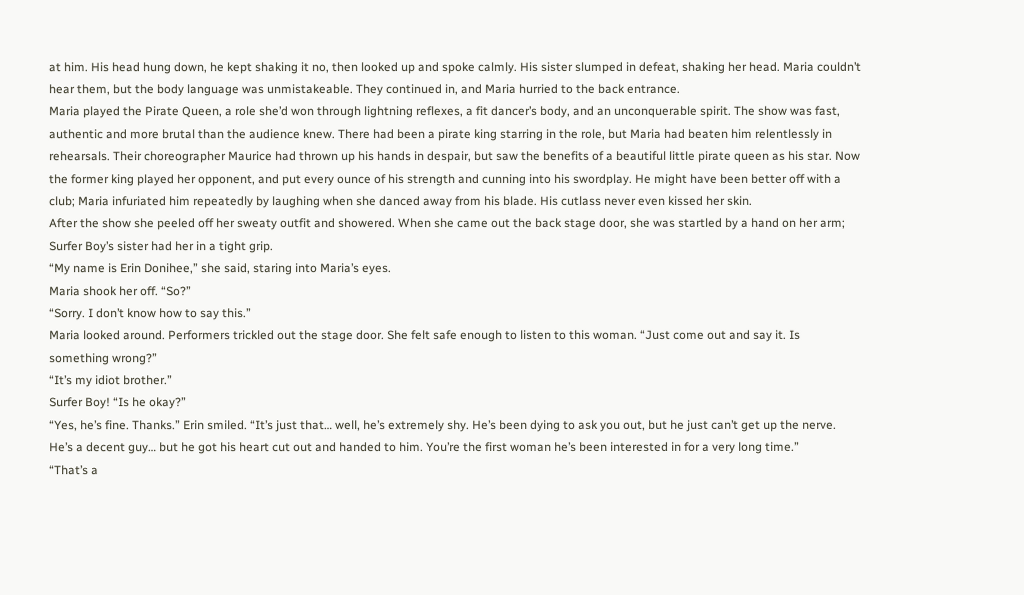at him. His head hung down, he kept shaking it no, then looked up and spoke calmly. His sister slumped in defeat, shaking her head. Maria couldn’t hear them, but the body language was unmistakeable. They continued in, and Maria hurried to the back entrance.
Maria played the Pirate Queen, a role she’d won through lightning reflexes, a fit dancer’s body, and an unconquerable spirit. The show was fast, authentic and more brutal than the audience knew. There had been a pirate king starring in the role, but Maria had beaten him relentlessly in rehearsals. Their choreographer Maurice had thrown up his hands in despair, but saw the benefits of a beautiful little pirate queen as his star. Now the former king played her opponent, and put every ounce of his strength and cunning into his swordplay. He might have been better off with a club; Maria infuriated him repeatedly by laughing when she danced away from his blade. His cutlass never even kissed her skin.
After the show she peeled off her sweaty outfit and showered. When she came out the back stage door, she was startled by a hand on her arm; Surfer Boy’s sister had her in a tight grip.
“My name is Erin Donihee,” she said, staring into Maria’s eyes.
Maria shook her off. “So?”
“Sorry. I don’t know how to say this.”
Maria looked around. Performers trickled out the stage door. She felt safe enough to listen to this woman. “Just come out and say it. Is something wrong?”
“It’s my idiot brother.”
Surfer Boy! “Is he okay?”
“Yes, he’s fine. Thanks.” Erin smiled. “It’s just that… well, he’s extremely shy. He’s been dying to ask you out, but he just can’t get up the nerve. He’s a decent guy… but he got his heart cut out and handed to him. You’re the first woman he’s been interested in for a very long time.”
“That’s a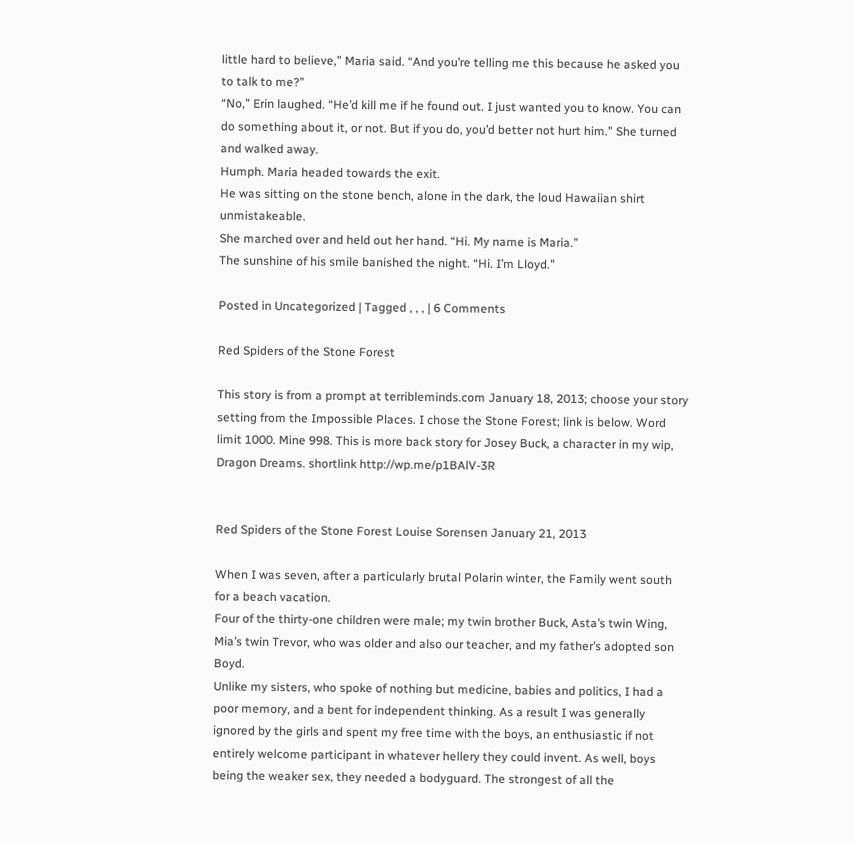little hard to believe,” Maria said. “And you’re telling me this because he asked you to talk to me?”
“No,” Erin laughed. “He’d kill me if he found out. I just wanted you to know. You can do something about it, or not. But if you do, you’d better not hurt him.” She turned and walked away.
Humph. Maria headed towards the exit.
He was sitting on the stone bench, alone in the dark, the loud Hawaiian shirt unmistakeable.
She marched over and held out her hand. “Hi. My name is Maria.”
The sunshine of his smile banished the night. “Hi. I’m Lloyd.”

Posted in Uncategorized | Tagged , , , | 6 Comments

Red Spiders of the Stone Forest

This story is from a prompt at terribleminds.com January 18, 2013; choose your story setting from the Impossible Places. I chose the Stone Forest; link is below. Word limit 1000. Mine 998. This is more back story for Josey Buck, a character in my wip, Dragon Dreams. shortlink http://wp.me/p1BAlV-3R


Red Spiders of the Stone Forest Louise Sorensen January 21, 2013

When I was seven, after a particularly brutal Polarin winter, the Family went south for a beach vacation.
Four of the thirty-one children were male; my twin brother Buck, Asta’s twin Wing, Mia’s twin Trevor, who was older and also our teacher, and my father’s adopted son Boyd.
Unlike my sisters, who spoke of nothing but medicine, babies and politics, I had a poor memory, and a bent for independent thinking. As a result I was generally ignored by the girls and spent my free time with the boys, an enthusiastic if not entirely welcome participant in whatever hellery they could invent. As well, boys being the weaker sex, they needed a bodyguard. The strongest of all the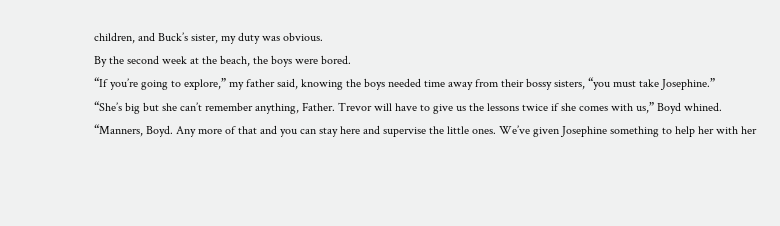children, and Buck’s sister, my duty was obvious.
By the second week at the beach, the boys were bored.
“If you’re going to explore,” my father said, knowing the boys needed time away from their bossy sisters, “you must take Josephine.”
“She’s big but she can’t remember anything, Father. Trevor will have to give us the lessons twice if she comes with us,” Boyd whined.
“Manners, Boyd. Any more of that and you can stay here and supervise the little ones. We’ve given Josephine something to help her with her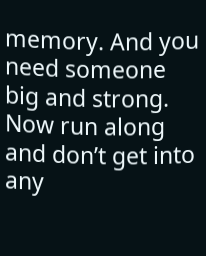memory. And you need someone big and strong. Now run along and don’t get into any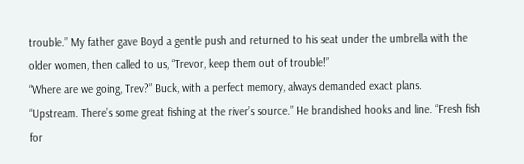trouble.” My father gave Boyd a gentle push and returned to his seat under the umbrella with the older women, then called to us, “Trevor, keep them out of trouble!”
“Where are we going, Trev?” Buck, with a perfect memory, always demanded exact plans.
“Upstream. There’s some great fishing at the river’s source.” He brandished hooks and line. “Fresh fish for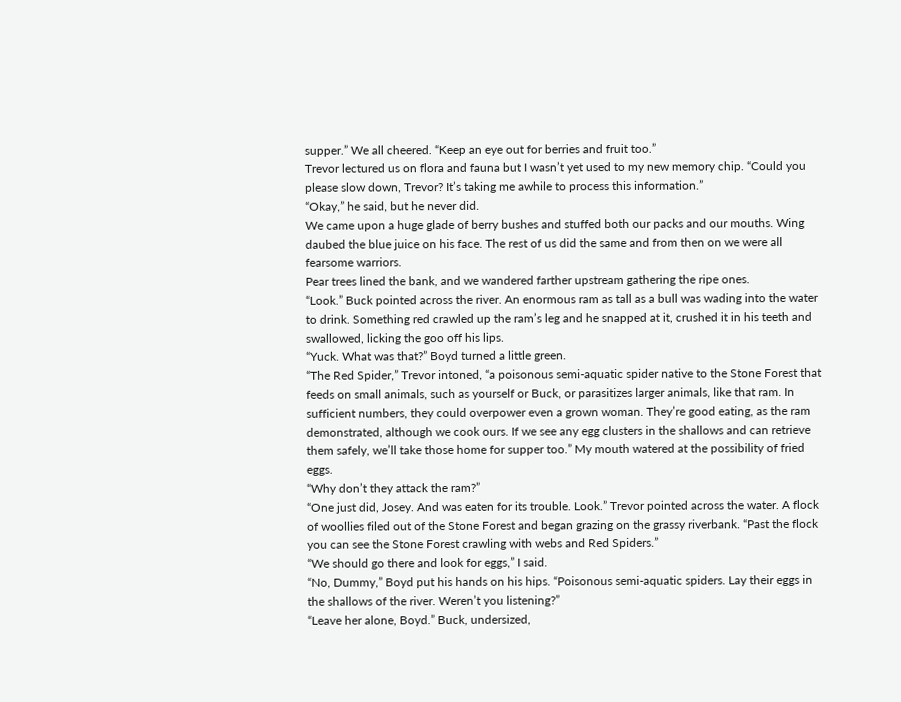supper.” We all cheered. “Keep an eye out for berries and fruit too.”
Trevor lectured us on flora and fauna but I wasn’t yet used to my new memory chip. “Could you please slow down, Trevor? It’s taking me awhile to process this information.”
“Okay,” he said, but he never did.
We came upon a huge glade of berry bushes and stuffed both our packs and our mouths. Wing daubed the blue juice on his face. The rest of us did the same and from then on we were all fearsome warriors.
Pear trees lined the bank, and we wandered farther upstream gathering the ripe ones.
“Look.” Buck pointed across the river. An enormous ram as tall as a bull was wading into the water to drink. Something red crawled up the ram’s leg and he snapped at it, crushed it in his teeth and swallowed, licking the goo off his lips.
“Yuck. What was that?” Boyd turned a little green.
“The Red Spider,” Trevor intoned, “a poisonous semi-aquatic spider native to the Stone Forest that feeds on small animals, such as yourself or Buck, or parasitizes larger animals, like that ram. In sufficient numbers, they could overpower even a grown woman. They’re good eating, as the ram demonstrated, although we cook ours. If we see any egg clusters in the shallows and can retrieve them safely, we’ll take those home for supper too.” My mouth watered at the possibility of fried eggs.
“Why don’t they attack the ram?”
“One just did, Josey. And was eaten for its trouble. Look.” Trevor pointed across the water. A flock of woollies filed out of the Stone Forest and began grazing on the grassy riverbank. “Past the flock you can see the Stone Forest crawling with webs and Red Spiders.”
“We should go there and look for eggs,” I said.
“No, Dummy,” Boyd put his hands on his hips. “Poisonous semi-aquatic spiders. Lay their eggs in the shallows of the river. Weren’t you listening?”
“Leave her alone, Boyd.” Buck, undersized,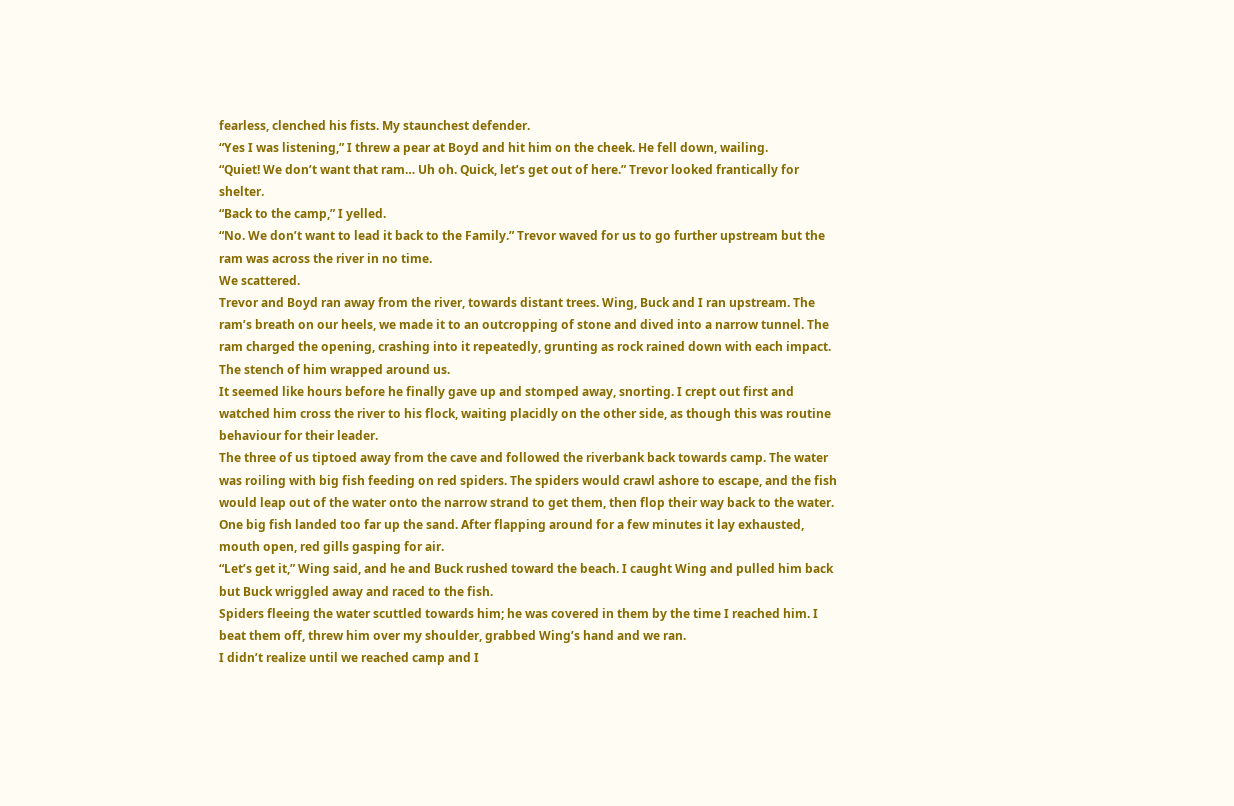fearless, clenched his fists. My staunchest defender.
“Yes I was listening,” I threw a pear at Boyd and hit him on the cheek. He fell down, wailing.
“Quiet! We don’t want that ram… Uh oh. Quick, let’s get out of here.” Trevor looked frantically for shelter.
“Back to the camp,” I yelled.
“No. We don’t want to lead it back to the Family.” Trevor waved for us to go further upstream but the ram was across the river in no time.
We scattered.
Trevor and Boyd ran away from the river, towards distant trees. Wing, Buck and I ran upstream. The ram’s breath on our heels, we made it to an outcropping of stone and dived into a narrow tunnel. The ram charged the opening, crashing into it repeatedly, grunting as rock rained down with each impact. The stench of him wrapped around us.
It seemed like hours before he finally gave up and stomped away, snorting. I crept out first and watched him cross the river to his flock, waiting placidly on the other side, as though this was routine behaviour for their leader.
The three of us tiptoed away from the cave and followed the riverbank back towards camp. The water was roiling with big fish feeding on red spiders. The spiders would crawl ashore to escape, and the fish would leap out of the water onto the narrow strand to get them, then flop their way back to the water. One big fish landed too far up the sand. After flapping around for a few minutes it lay exhausted, mouth open, red gills gasping for air.
“Let’s get it,” Wing said, and he and Buck rushed toward the beach. I caught Wing and pulled him back but Buck wriggled away and raced to the fish.
Spiders fleeing the water scuttled towards him; he was covered in them by the time I reached him. I beat them off, threw him over my shoulder, grabbed Wing’s hand and we ran.
I didn’t realize until we reached camp and I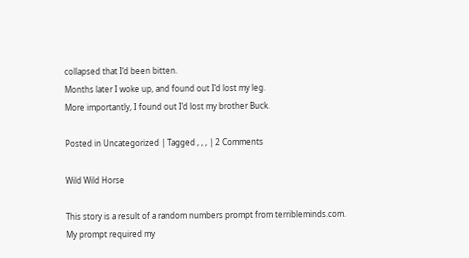collapsed that I‘d been bitten.
Months later I woke up, and found out I’d lost my leg.
More importantly, I found out I’d lost my brother Buck.

Posted in Uncategorized | Tagged , , , | 2 Comments

Wild Wild Horse

This story is a result of a random numbers prompt from terribleminds.com. My prompt required my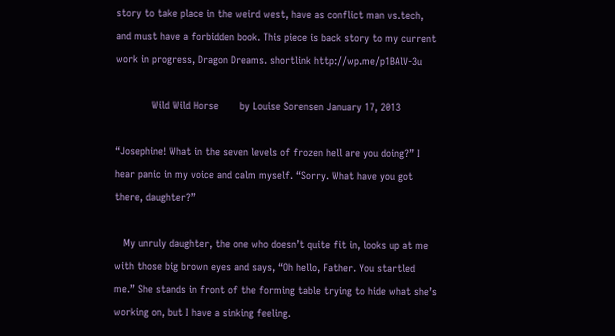story to take place in the weird west, have as conflict man vs.tech, and must have a forbidden book. This piece is back story to my current work in progress, Dragon Dreams. shortlink http://wp.me/p1BAlV-3u

            Wild Wild Horse       by Louise Sorensen January 17, 2013

“Josephine! What in the seven levels of frozen hell are you doing?” I hear panic in my voice and calm myself. “Sorry. What have you got there, daughter?”

   My unruly daughter, the one who doesn’t quite fit in, looks up at me with those big brown eyes and says, “Oh hello, Father. You startled me.” She stands in front of the forming table trying to hide what she’s working on, but I have a sinking feeling.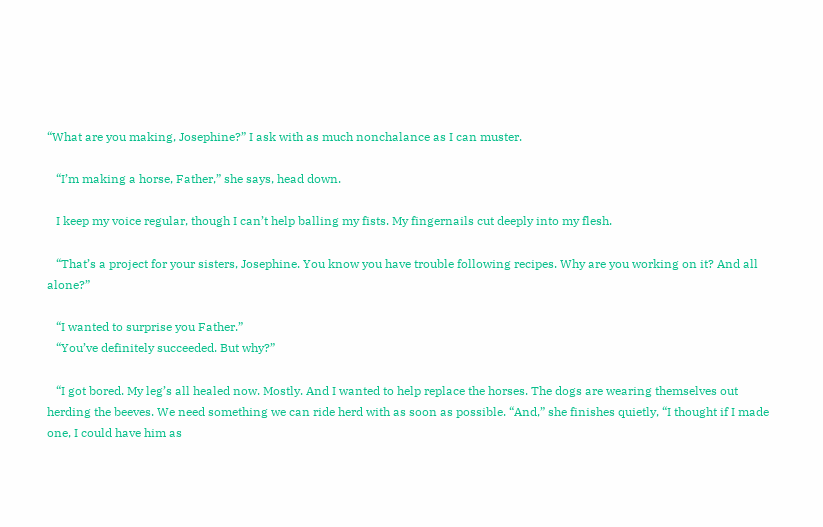“What are you making, Josephine?” I ask with as much nonchalance as I can muster.

   “I’m making a horse, Father,” she says, head down.

   I keep my voice regular, though I can’t help balling my fists. My fingernails cut deeply into my flesh.

   “That’s a project for your sisters, Josephine. You know you have trouble following recipes. Why are you working on it? And all alone?”

   “I wanted to surprise you Father.”
   “You’ve definitely succeeded. But why?”

   “I got bored. My leg’s all healed now. Mostly. And I wanted to help replace the horses. The dogs are wearing themselves out herding the beeves. We need something we can ride herd with as soon as possible. “And,” she finishes quietly, “I thought if I made one, I could have him as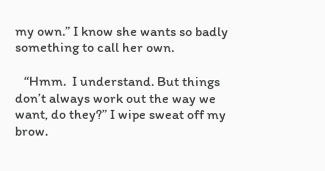my own.” I know she wants so badly something to call her own.

   “Hmm.  I understand. But things don’t always work out the way we want, do they?” I wipe sweat off my brow.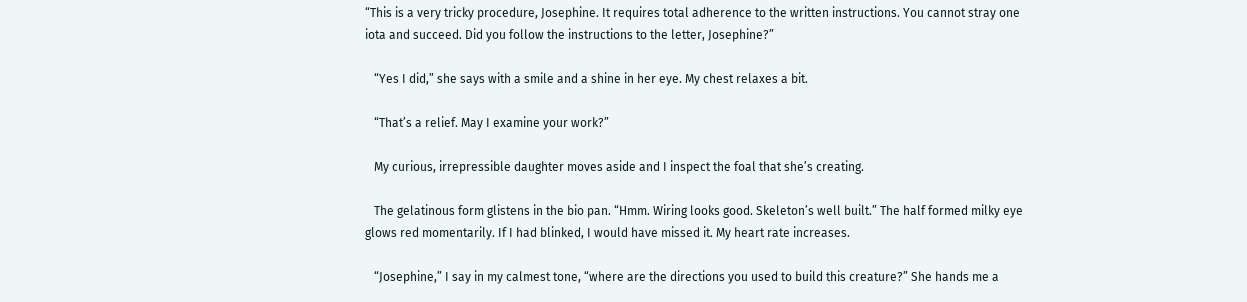“This is a very tricky procedure, Josephine. It requires total adherence to the written instructions. You cannot stray one iota and succeed. Did you follow the instructions to the letter, Josephine?”

   “Yes I did,” she says with a smile and a shine in her eye. My chest relaxes a bit.

   “That’s a relief. May I examine your work?”

   My curious, irrepressible daughter moves aside and I inspect the foal that she’s creating.

   The gelatinous form glistens in the bio pan. “Hmm. Wiring looks good. Skeleton’s well built.” The half formed milky eye glows red momentarily. If I had blinked, I would have missed it. My heart rate increases.

   “Josephine,” I say in my calmest tone, “where are the directions you used to build this creature?” She hands me a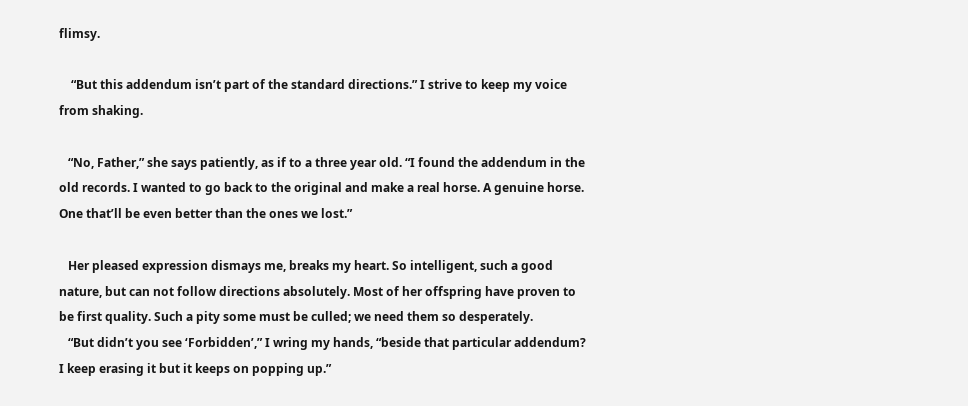flimsy.

    “But this addendum isn’t part of the standard directions.” I strive to keep my voice from shaking.

   “No, Father,” she says patiently, as if to a three year old. “I found the addendum in the old records. I wanted to go back to the original and make a real horse. A genuine horse. One that’ll be even better than the ones we lost.”

   Her pleased expression dismays me, breaks my heart. So intelligent, such a good nature, but can not follow directions absolutely. Most of her offspring have proven to be first quality. Such a pity some must be culled; we need them so desperately.
   “But didn’t you see ‘Forbidden’,” I wring my hands, “beside that particular addendum? I keep erasing it but it keeps on popping up.”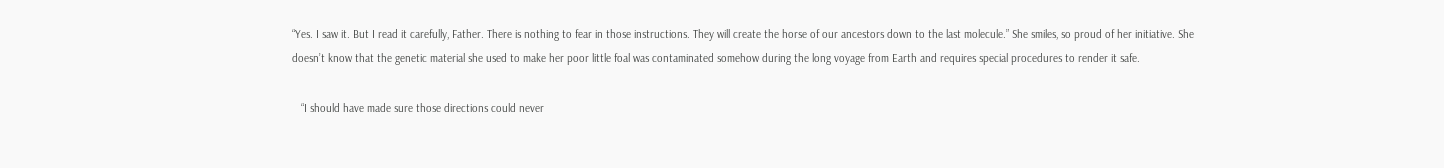“Yes. I saw it. But I read it carefully, Father. There is nothing to fear in those instructions. They will create the horse of our ancestors down to the last molecule.” She smiles, so proud of her initiative. She doesn’t know that the genetic material she used to make her poor little foal was contaminated somehow during the long voyage from Earth and requires special procedures to render it safe.

   “I should have made sure those directions could never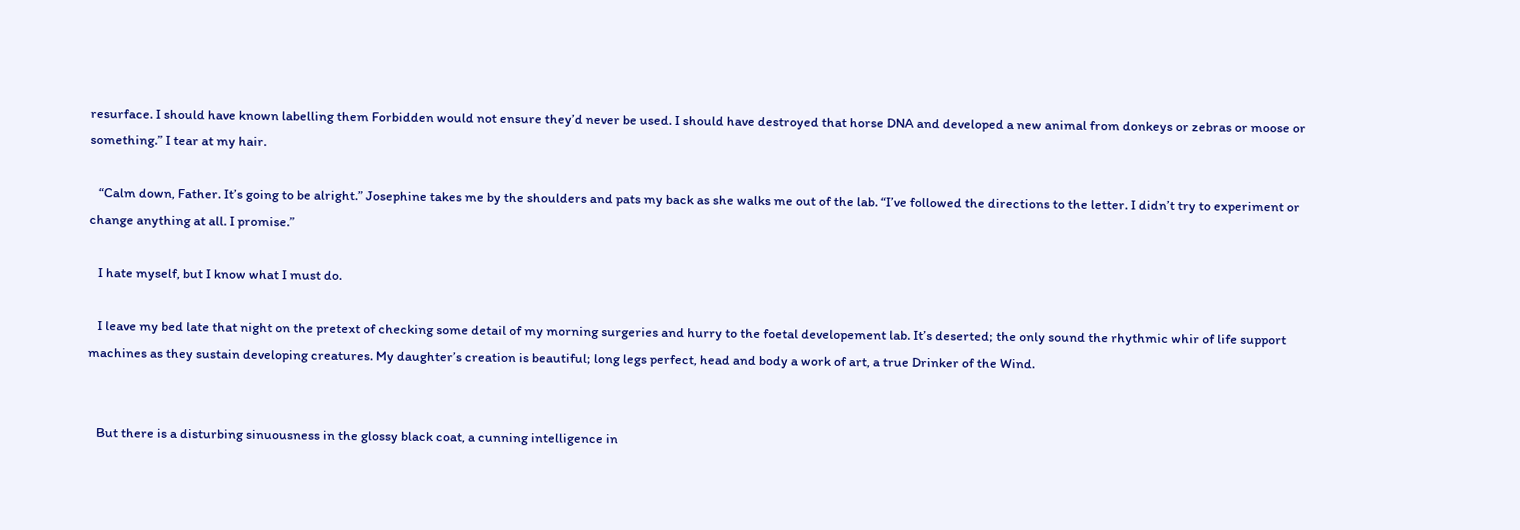resurface. I should have known labelling them Forbidden would not ensure they’d never be used. I should have destroyed that horse DNA and developed a new animal from donkeys or zebras or moose or something.” I tear at my hair.

   “Calm down, Father. It’s going to be alright.” Josephine takes me by the shoulders and pats my back as she walks me out of the lab. “I’ve followed the directions to the letter. I didn’t try to experiment or change anything at all. I promise.”

   I hate myself, but I know what I must do.

   I leave my bed late that night on the pretext of checking some detail of my morning surgeries and hurry to the foetal developement lab. It’s deserted; the only sound the rhythmic whir of life support machines as they sustain developing creatures. My daughter’s creation is beautiful; long legs perfect, head and body a work of art, a true Drinker of the Wind.


   But there is a disturbing sinuousness in the glossy black coat, a cunning intelligence in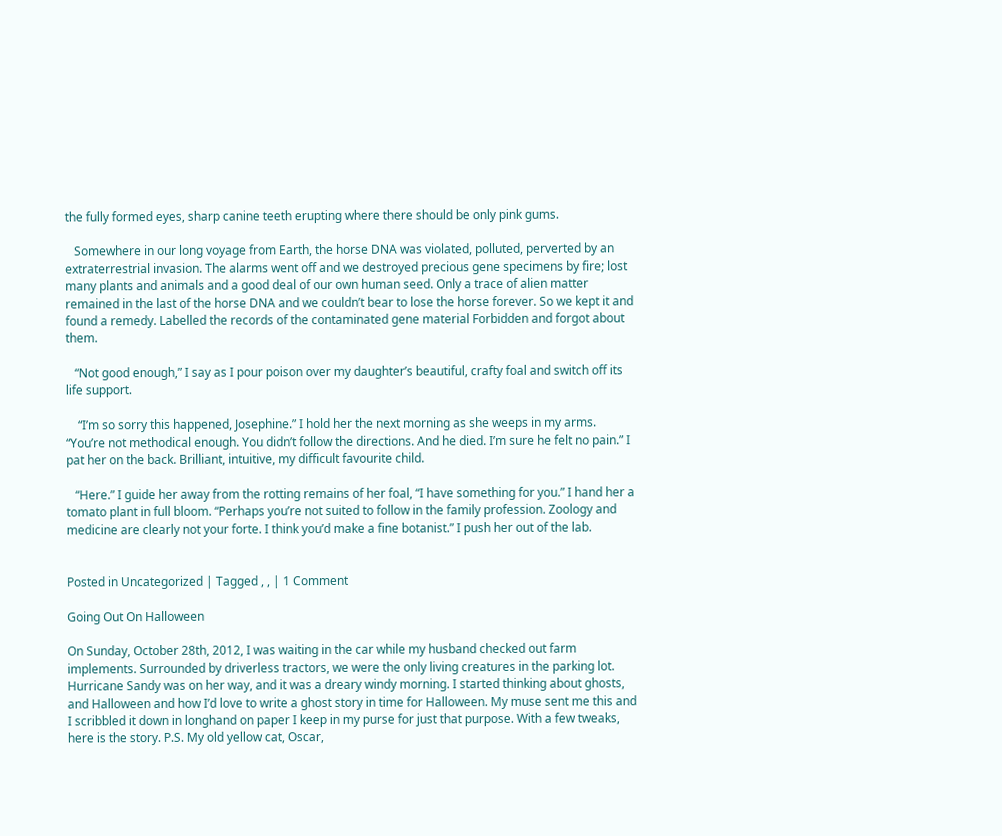the fully formed eyes, sharp canine teeth erupting where there should be only pink gums.

   Somewhere in our long voyage from Earth, the horse DNA was violated, polluted, perverted by an extraterrestrial invasion. The alarms went off and we destroyed precious gene specimens by fire; lost many plants and animals and a good deal of our own human seed. Only a trace of alien matter remained in the last of the horse DNA and we couldn’t bear to lose the horse forever. So we kept it and found a remedy. Labelled the records of the contaminated gene material Forbidden and forgot about them.

   “Not good enough,” I say as I pour poison over my daughter’s beautiful, crafty foal and switch off its life support.

    “I’m so sorry this happened, Josephine.” I hold her the next morning as she weeps in my arms. “You’re not methodical enough. You didn’t follow the directions. And he died. I’m sure he felt no pain.” I pat her on the back. Brilliant, intuitive, my difficult favourite child.

   “Here.” I guide her away from the rotting remains of her foal, “I have something for you.” I hand her a tomato plant in full bloom. “Perhaps you’re not suited to follow in the family profession. Zoology and medicine are clearly not your forte. I think you’d make a fine botanist.” I push her out of the lab.


Posted in Uncategorized | Tagged , , | 1 Comment

Going Out On Halloween

On Sunday, October 28th, 2012, I was waiting in the car while my husband checked out farm implements. Surrounded by driverless tractors, we were the only living creatures in the parking lot. Hurricane Sandy was on her way, and it was a dreary windy morning. I started thinking about ghosts, and Halloween and how I’d love to write a ghost story in time for Halloween. My muse sent me this and I scribbled it down in longhand on paper I keep in my purse for just that purpose. With a few tweaks, here is the story. P.S. My old yellow cat, Oscar,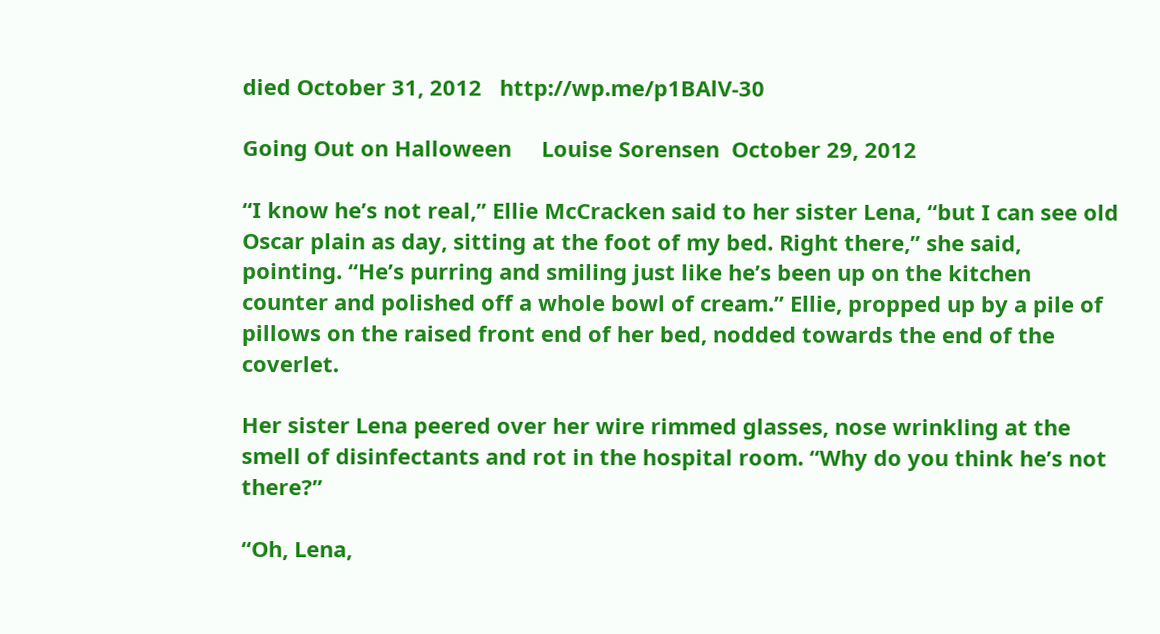died October 31, 2012   http://wp.me/p1BAlV-30

Going Out on Halloween     Louise Sorensen  October 29, 2012

“I know he’s not real,” Ellie McCracken said to her sister Lena, “but I can see old Oscar plain as day, sitting at the foot of my bed. Right there,” she said, pointing. “He’s purring and smiling just like he’s been up on the kitchen counter and polished off a whole bowl of cream.” Ellie, propped up by a pile of pillows on the raised front end of her bed, nodded towards the end of the coverlet.

Her sister Lena peered over her wire rimmed glasses, nose wrinkling at the smell of disinfectants and rot in the hospital room. “Why do you think he’s not there?”

“Oh, Lena,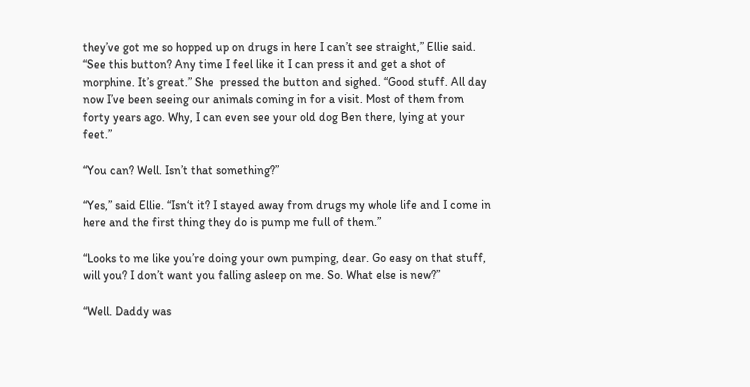they’ve got me so hopped up on drugs in here I can’t see straight,” Ellie said. “See this button? Any time I feel like it I can press it and get a shot of morphine. It’s great.” She  pressed the button and sighed. “Good stuff. All day now I’ve been seeing our animals coming in for a visit. Most of them from forty years ago. Why, I can even see your old dog Ben there, lying at your feet.”

“You can? Well. Isn’t that something?”

“Yes,” said Ellie. “Isn‘t it? I stayed away from drugs my whole life and I come in here and the first thing they do is pump me full of them.”

“Looks to me like you’re doing your own pumping, dear. Go easy on that stuff, will you? I don’t want you falling asleep on me. So. What else is new?”

“Well. Daddy was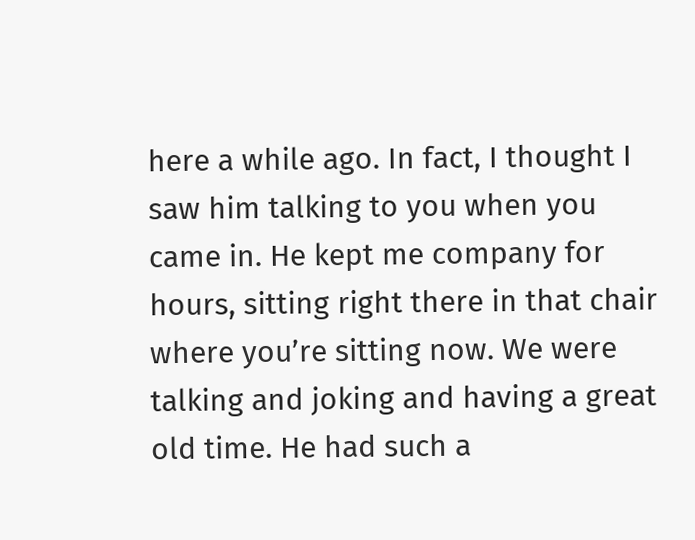here a while ago. In fact, I thought I saw him talking to you when you came in. He kept me company for hours, sitting right there in that chair where you’re sitting now. We were talking and joking and having a great old time. He had such a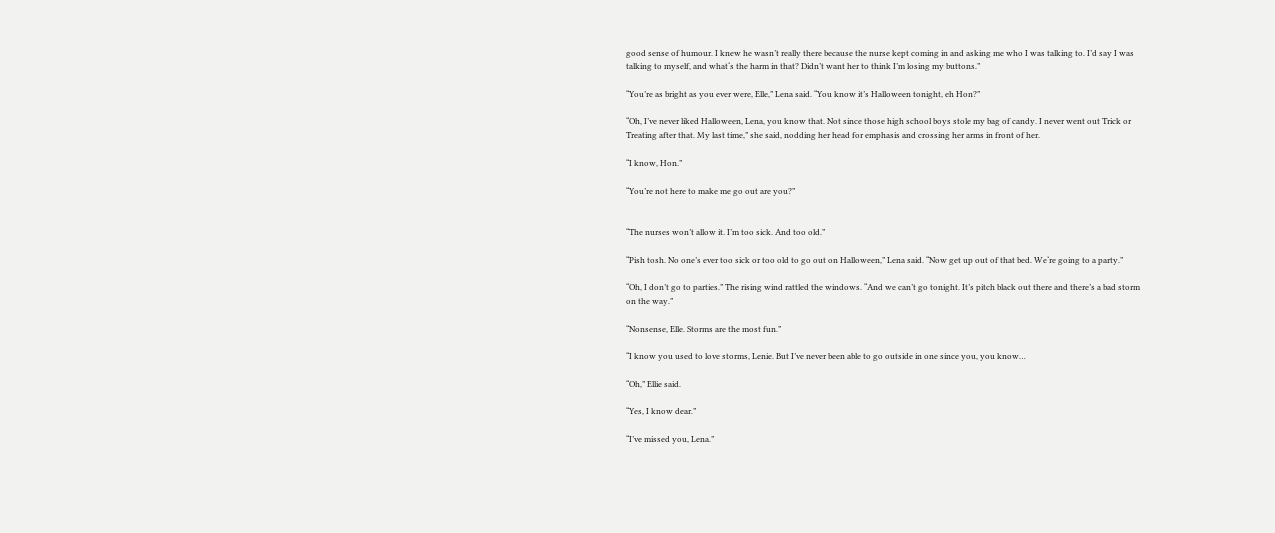good sense of humour. I knew he wasn’t really there because the nurse kept coming in and asking me who I was talking to. I’d say I was talking to myself, and what‘s the harm in that? Didn’t want her to think I’m losing my buttons.”

“You’re as bright as you ever were, Elle,” Lena said. “You know it’s Halloween tonight, eh Hon?”

“Oh, I’ve never liked Halloween, Lena, you know that. Not since those high school boys stole my bag of candy. I never went out Trick or Treating after that. My last time,” she said, nodding her head for emphasis and crossing her arms in front of her.

“I know, Hon.”

“You’re not here to make me go out are you?”


“The nurses won’t allow it. I’m too sick. And too old.”

“Pish tosh. No one’s ever too sick or too old to go out on Halloween,” Lena said. “Now get up out of that bed. We‘re going to a party.”

“Oh, I don’t go to parties.” The rising wind rattled the windows. “And we can’t go tonight. It’s pitch black out there and there’s a bad storm on the way.”

“Nonsense, Elle. Storms are the most fun.”

“I know you used to love storms, Lenie. But I’ve never been able to go outside in one since you, you know…

“Oh,” Ellie said.

“Yes, I know dear.”

“I’ve missed you, Lena.”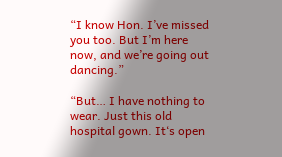“I know Hon. I’ve missed you too. But I’m here now, and we’re going out dancing.”

“But… I have nothing to wear. Just this old hospital gown. It‘s open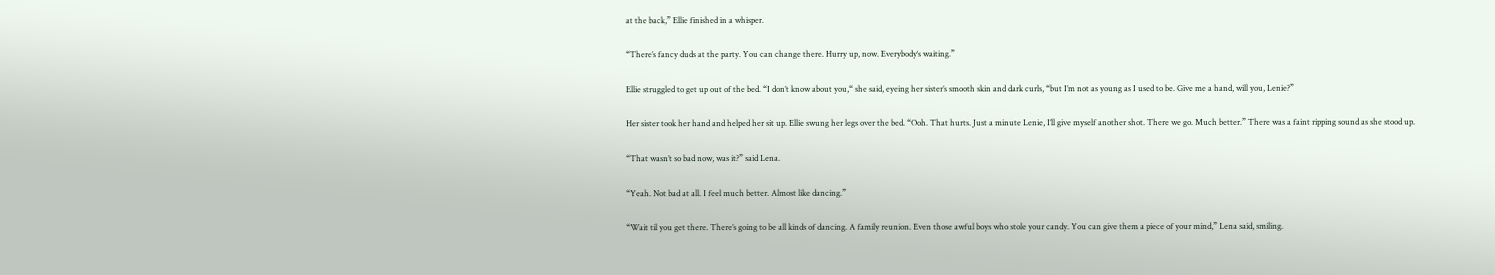at the back,” Ellie finished in a whisper.

“There’s fancy duds at the party. You can change there. Hurry up, now. Everybody‘s waiting.”

Ellie struggled to get up out of the bed. “I don’t know about you,“ she said, eyeing her sister’s smooth skin and dark curls, “but I’m not as young as I used to be. Give me a hand, will you, Lenie?”

Her sister took her hand and helped her sit up. Ellie swung her legs over the bed. “Ooh. That hurts. Just a minute Lenie, I’ll give myself another shot. There we go. Much better.” There was a faint ripping sound as she stood up.

“That wasn’t so bad now, was it?” said Lena.

“Yeah. Not bad at all. I feel much better. Almost like dancing.”

“Wait til you get there. There’s going to be all kinds of dancing. A family reunion. Even those awful boys who stole your candy. You can give them a piece of your mind,” Lena said, smiling.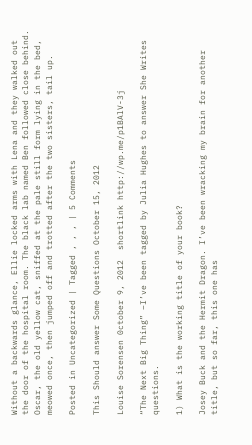Without a backwards glance, Ellie locked arms with Lena and they walked out the door of the hospital room. The black lab named Ben followed close behind. Oscar, the old yellow cat, sniffed at the pale still form lying in the bed, meowed once, then jumped off and trotted after the two sisters, tail up.

Posted in Uncategorized | Tagged , , , | 5 Comments

This Should answer Some Questions October 15, 2012

Louise Sorensen 0ctober 9, 2012  shortlink http://wp.me/p1BAlV-3j

“The Next Big Thing” –I’ve been tagged by Julia Hughes to answer She Writes questions.

1) What is the working title of your book?

Josey Buck and the Hermit Dragon. I’ve been wracking my brain for another title, but so far, this one has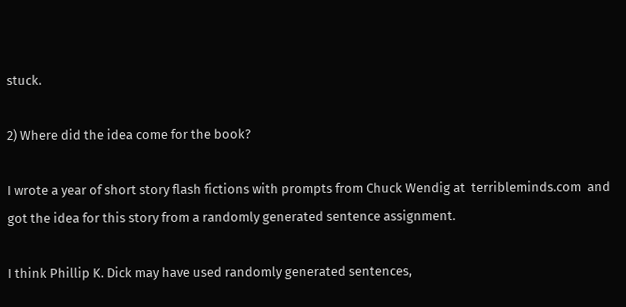stuck.

2) Where did the idea come for the book?

I wrote a year of short story flash fictions with prompts from Chuck Wendig at  terribleminds.com  and got the idea for this story from a randomly generated sentence assignment.

I think Phillip K. Dick may have used randomly generated sentences,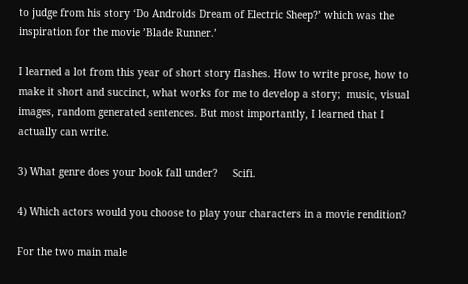to judge from his story ‘Do Androids Dream of Electric Sheep?’ which was the inspiration for the movie ’Blade Runner.’

I learned a lot from this year of short story flashes. How to write prose, how to make it short and succinct, what works for me to develop a story;  music, visual images, random generated sentences. But most importantly, I learned that I actually can write.

3) What genre does your book fall under?     Scifi.

4) Which actors would you choose to play your characters in a movie rendition?

For the two main male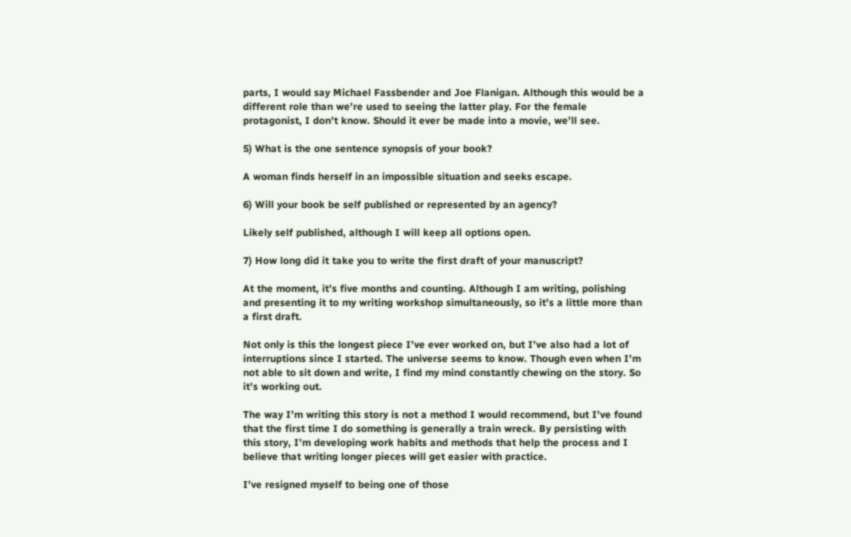parts, I would say Michael Fassbender and Joe Flanigan. Although this would be a different role than we’re used to seeing the latter play. For the female protagonist, I don’t know. Should it ever be made into a movie, we’ll see.

5) What is the one sentence synopsis of your book?

A woman finds herself in an impossible situation and seeks escape.

6) Will your book be self published or represented by an agency?

Likely self published, although I will keep all options open.

7) How long did it take you to write the first draft of your manuscript?

At the moment, it’s five months and counting. Although I am writing, polishing and presenting it to my writing workshop simultaneously, so it’s a little more than a first draft.

Not only is this the longest piece I’ve ever worked on, but I’ve also had a lot of interruptions since I started. The universe seems to know. Though even when I’m not able to sit down and write, I find my mind constantly chewing on the story. So it’s working out.

The way I’m writing this story is not a method I would recommend, but I’ve found that the first time I do something is generally a train wreck. By persisting with this story, I’m developing work habits and methods that help the process and I believe that writing longer pieces will get easier with practice.

I’ve resigned myself to being one of those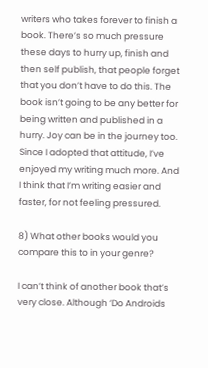writers who takes forever to finish a book. There’s so much pressure these days to hurry up, finish and then self publish, that people forget that you don’t have to do this. The book isn’t going to be any better for being written and published in a hurry. Joy can be in the journey too. Since I adopted that attitude, I’ve enjoyed my writing much more. And I think that I’m writing easier and faster, for not feeling pressured.

8) What other books would you compare this to in your genre?

I can’t think of another book that’s very close. Although ‘Do Androids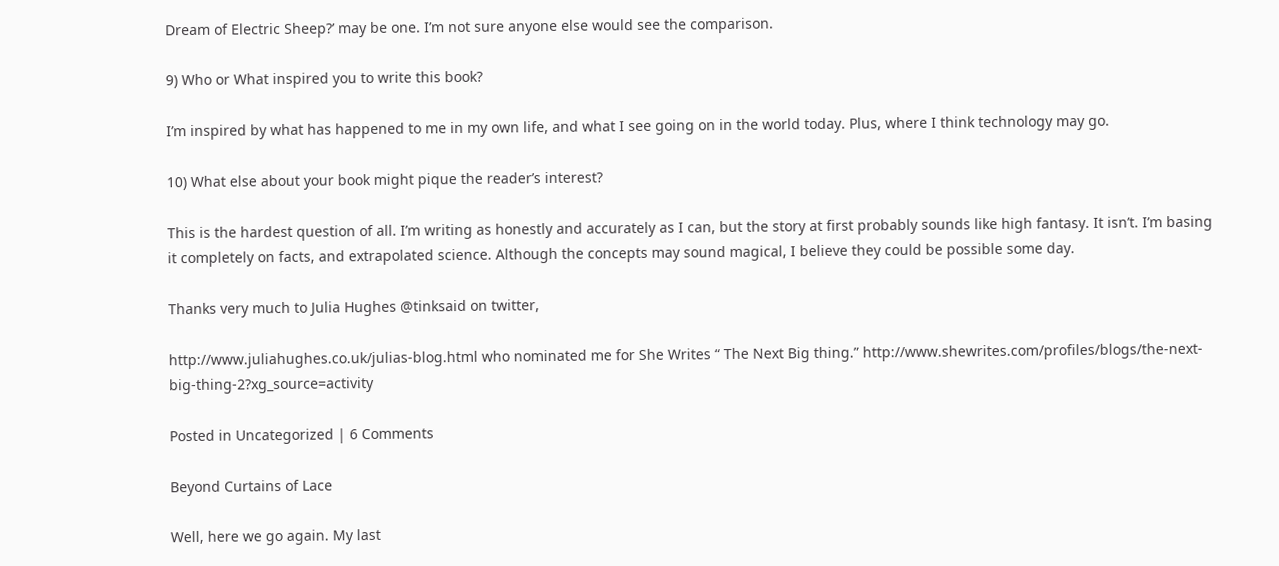Dream of Electric Sheep?’ may be one. I’m not sure anyone else would see the comparison.

9) Who or What inspired you to write this book?

I’m inspired by what has happened to me in my own life, and what I see going on in the world today. Plus, where I think technology may go.

10) What else about your book might pique the reader’s interest?

This is the hardest question of all. I’m writing as honestly and accurately as I can, but the story at first probably sounds like high fantasy. It isn’t. I’m basing it completely on facts, and extrapolated science. Although the concepts may sound magical, I believe they could be possible some day.

Thanks very much to Julia Hughes @tinksaid on twitter,

http://www.juliahughes.co.uk/julias-blog.html who nominated me for She Writes “ The Next Big thing.” http://www.shewrites.com/profiles/blogs/the-next-big-thing-2?xg_source=activity

Posted in Uncategorized | 6 Comments

Beyond Curtains of Lace

Well, here we go again. My last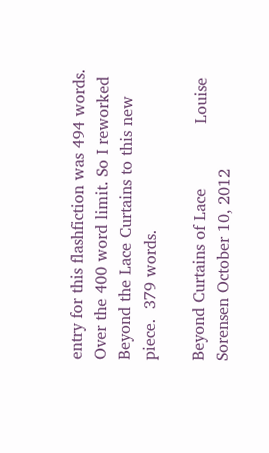entry for this flashfiction was 494 words. Over the 400 word limit. So I reworked Beyond the Lace Curtains to this new piece.  379 words.

Beyond Curtains of Lace             Louise Sorensen October 10, 2012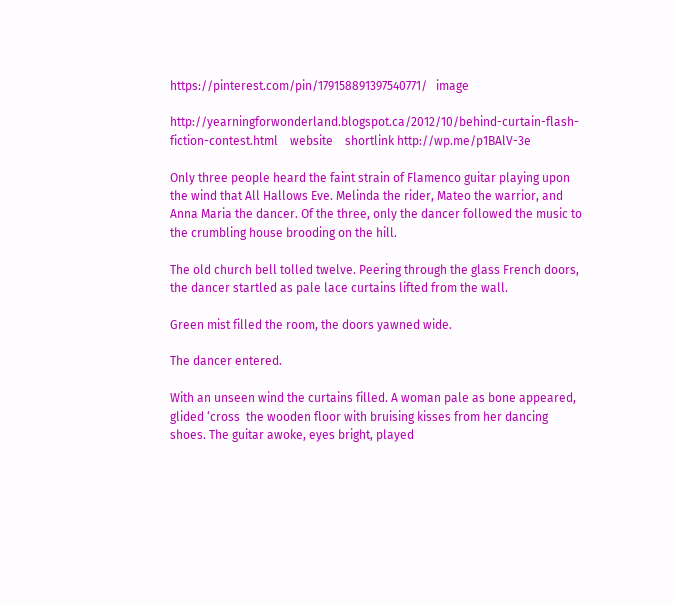https://pinterest.com/pin/179158891397540771/   image

http://yearningforwonderland.blogspot.ca/2012/10/behind-curtain-flash-fiction-contest.html    website    shortlink http://wp.me/p1BAlV-3e

Only three people heard the faint strain of Flamenco guitar playing upon the wind that All Hallows Eve. Melinda the rider, Mateo the warrior, and Anna Maria the dancer. Of the three, only the dancer followed the music to the crumbling house brooding on the hill.

The old church bell tolled twelve. Peering through the glass French doors, the dancer startled as pale lace curtains lifted from the wall.

Green mist filled the room, the doors yawned wide.

The dancer entered.

With an unseen wind the curtains filled. A woman pale as bone appeared, glided ‘cross  the wooden floor with bruising kisses from her dancing shoes. The guitar awoke, eyes bright, played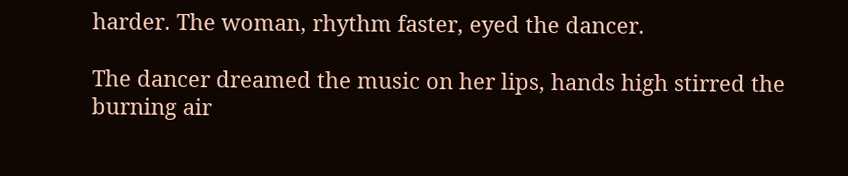harder. The woman, rhythm faster, eyed the dancer.

The dancer dreamed the music on her lips, hands high stirred the burning air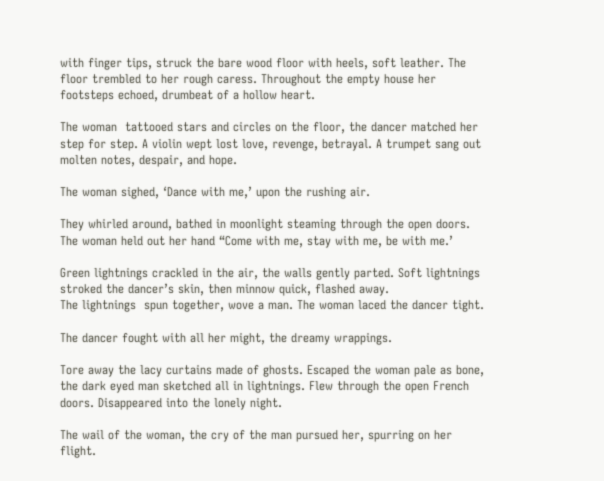with finger tips, struck the bare wood floor with heels, soft leather. The floor trembled to her rough caress. Throughout the empty house her footsteps echoed, drumbeat of a hollow heart.

The woman  tattooed stars and circles on the floor, the dancer matched her step for step. A violin wept lost love, revenge, betrayal. A trumpet sang out molten notes, despair, and hope.

The woman sighed, ‘Dance with me,’ upon the rushing air.

They whirled around, bathed in moonlight steaming through the open doors. The woman held out her hand “Come with me, stay with me, be with me.’

Green lightnings crackled in the air, the walls gently parted. Soft lightnings stroked the dancer’s skin, then minnow quick, flashed away.
The lightnings  spun together, wove a man. The woman laced the dancer tight.

The dancer fought with all her might, the dreamy wrappings.

Tore away the lacy curtains made of ghosts. Escaped the woman pale as bone, the dark eyed man sketched all in lightnings. Flew through the open French doors. Disappeared into the lonely night.

The wail of the woman, the cry of the man pursued her, spurring on her flight.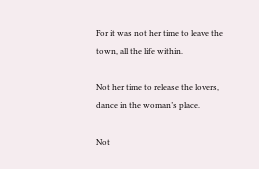For it was not her time to leave the town, all the life within.

Not her time to release the lovers, dance in the woman’s place.

Not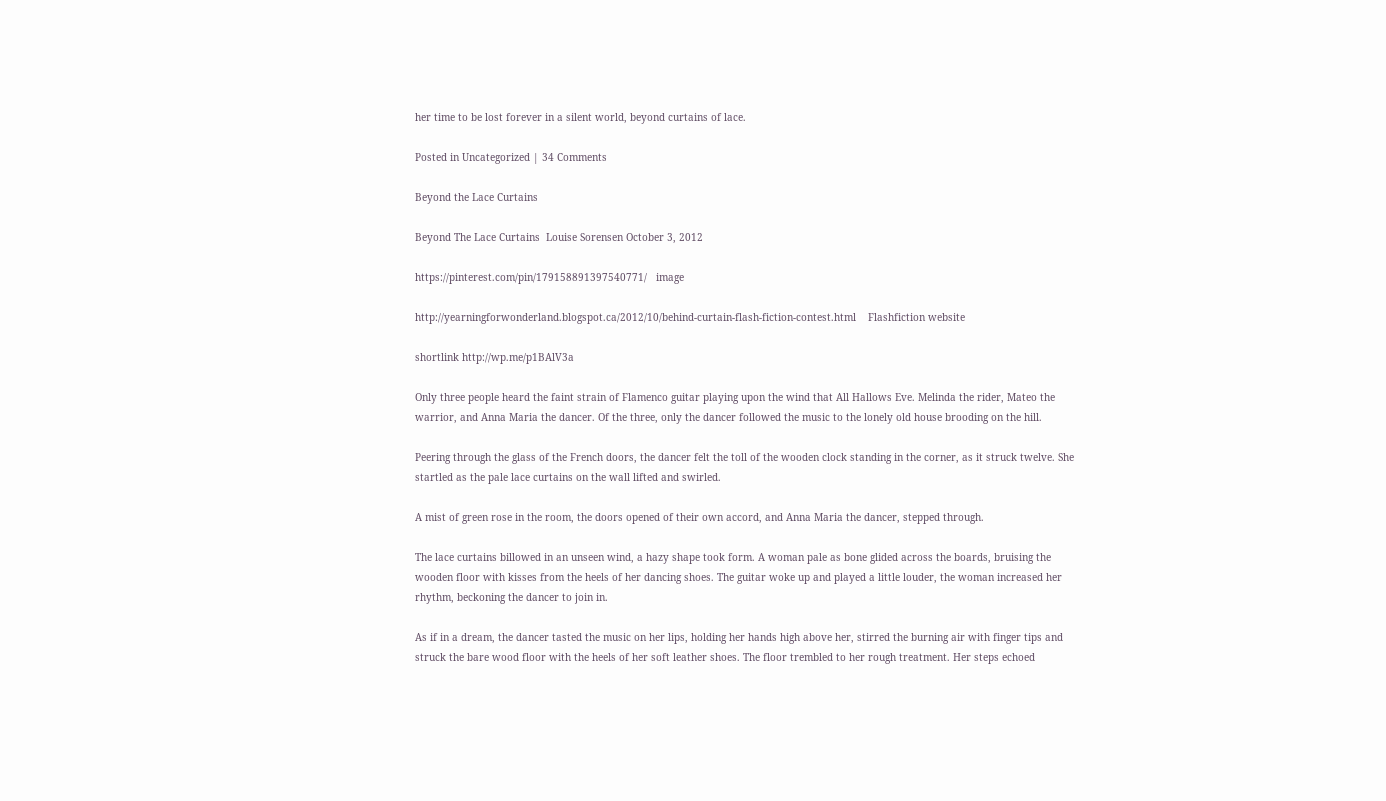her time to be lost forever in a silent world, beyond curtains of lace.

Posted in Uncategorized | 34 Comments

Beyond the Lace Curtains

Beyond The Lace Curtains  Louise Sorensen October 3, 2012

https://pinterest.com/pin/179158891397540771/   image

http://yearningforwonderland.blogspot.ca/2012/10/behind-curtain-flash-fiction-contest.html    Flashfiction website

shortlink http://wp.me/p1BAlV3a

Only three people heard the faint strain of Flamenco guitar playing upon the wind that All Hallows Eve. Melinda the rider, Mateo the warrior, and Anna Maria the dancer. Of the three, only the dancer followed the music to the lonely old house brooding on the hill.

Peering through the glass of the French doors, the dancer felt the toll of the wooden clock standing in the corner, as it struck twelve. She startled as the pale lace curtains on the wall lifted and swirled.

A mist of green rose in the room, the doors opened of their own accord, and Anna Maria the dancer, stepped through.

The lace curtains billowed in an unseen wind, a hazy shape took form. A woman pale as bone glided across the boards, bruising the wooden floor with kisses from the heels of her dancing shoes. The guitar woke up and played a little louder, the woman increased her rhythm, beckoning the dancer to join in.

As if in a dream, the dancer tasted the music on her lips, holding her hands high above her, stirred the burning air with finger tips and struck the bare wood floor with the heels of her soft leather shoes. The floor trembled to her rough treatment. Her steps echoed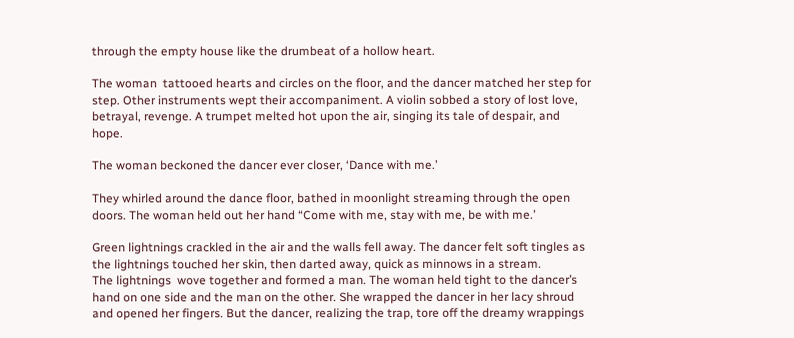through the empty house like the drumbeat of a hollow heart.

The woman  tattooed hearts and circles on the floor, and the dancer matched her step for step. Other instruments wept their accompaniment. A violin sobbed a story of lost love, betrayal, revenge. A trumpet melted hot upon the air, singing its tale of despair, and hope.

The woman beckoned the dancer ever closer, ‘Dance with me.’

They whirled around the dance floor, bathed in moonlight streaming through the open doors. The woman held out her hand “Come with me, stay with me, be with me.’

Green lightnings crackled in the air and the walls fell away. The dancer felt soft tingles as the lightnings touched her skin, then darted away, quick as minnows in a stream.
The lightnings  wove together and formed a man. The woman held tight to the dancer’s hand on one side and the man on the other. She wrapped the dancer in her lacy shroud and opened her fingers. But the dancer, realizing the trap, tore off the dreamy wrappings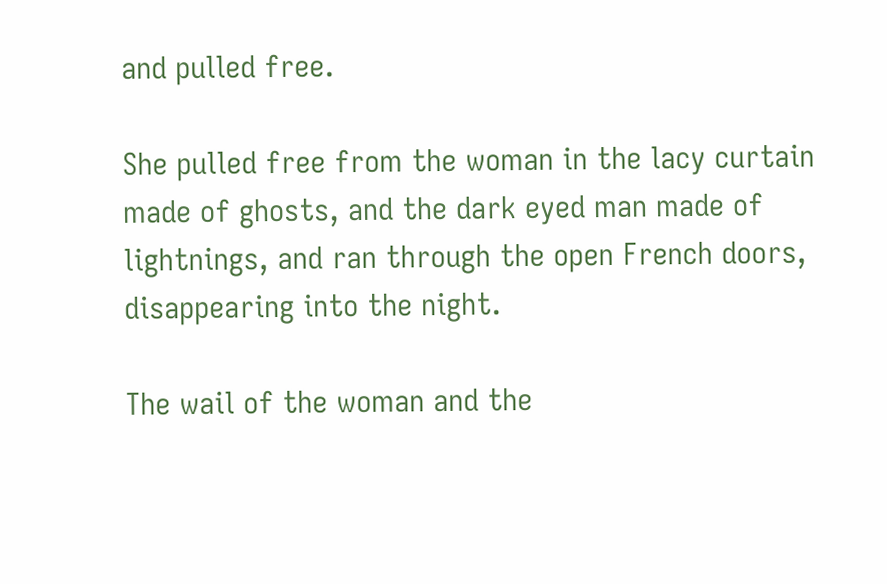and pulled free.

She pulled free from the woman in the lacy curtain made of ghosts, and the dark eyed man made of lightnings, and ran through the open French doors, disappearing into the night.

The wail of the woman and the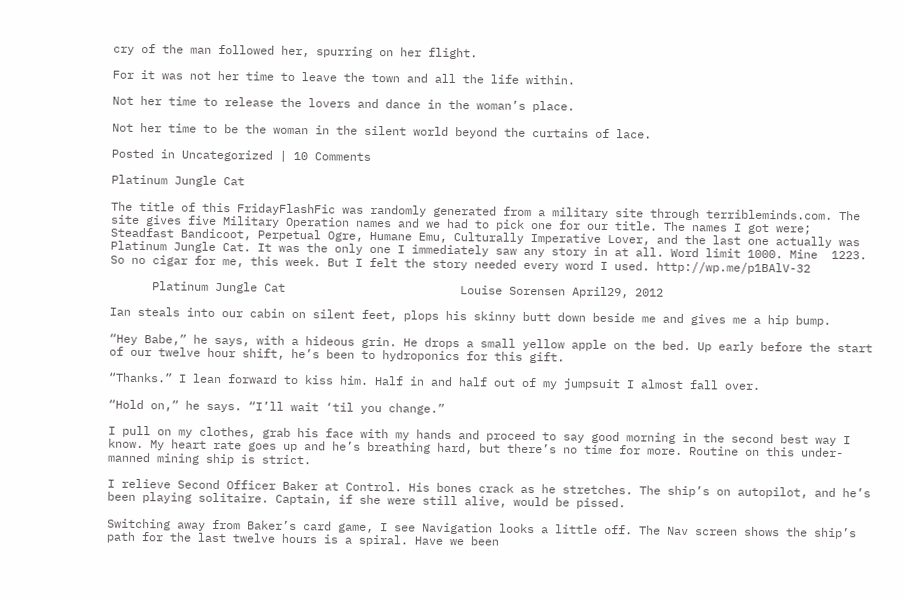cry of the man followed her, spurring on her flight.

For it was not her time to leave the town and all the life within.

Not her time to release the lovers and dance in the woman’s place.

Not her time to be the woman in the silent world beyond the curtains of lace.

Posted in Uncategorized | 10 Comments

Platinum Jungle Cat

The title of this FridayFlashFic was randomly generated from a military site through terribleminds.com. The site gives five Military Operation names and we had to pick one for our title. The names I got were;  Steadfast Bandicoot, Perpetual Ogre, Humane Emu, Culturally Imperative Lover, and the last one actually was Platinum Jungle Cat. It was the only one I immediately saw any story in at all. Word limit 1000. Mine  1223. So no cigar for me, this week. But I felt the story needed every word I used. http://wp.me/p1BAlV-32

      Platinum Jungle Cat                         Louise Sorensen April29, 2012

Ian steals into our cabin on silent feet, plops his skinny butt down beside me and gives me a hip bump.

“Hey Babe,” he says, with a hideous grin. He drops a small yellow apple on the bed. Up early before the start of our twelve hour shift, he’s been to hydroponics for this gift.

“Thanks.” I lean forward to kiss him. Half in and half out of my jumpsuit I almost fall over.

“Hold on,” he says. “I’ll wait ‘til you change.”

I pull on my clothes, grab his face with my hands and proceed to say good morning in the second best way I know. My heart rate goes up and he’s breathing hard, but there’s no time for more. Routine on this under-manned mining ship is strict.

I relieve Second Officer Baker at Control. His bones crack as he stretches. The ship’s on autopilot, and he’s been playing solitaire. Captain, if she were still alive, would be pissed.

Switching away from Baker’s card game, I see Navigation looks a little off. The Nav screen shows the ship’s path for the last twelve hours is a spiral. Have we been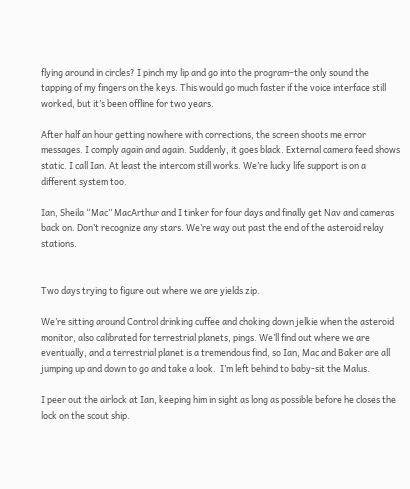flying around in circles? I pinch my lip and go into the program–the only sound the tapping of my fingers on the keys. This would go much faster if the voice interface still worked, but it’s been offline for two years.

After half an hour getting nowhere with corrections, the screen shoots me error messages. I comply again and again. Suddenly, it goes black. External camera feed shows static. I call Ian. At least the intercom still works. We’re lucky life support is on a different system too.

Ian, Sheila “Mac” MacArthur and I tinker for four days and finally get Nav and cameras back on. Don’t recognize any stars. We’re way out past the end of the asteroid relay stations.


Two days trying to figure out where we are yields zip.

We’re sitting around Control drinking cuffee and choking down jelkie when the asteroid monitor, also calibrated for terrestrial planets, pings. We’ll find out where we are eventually, and a terrestrial planet is a tremendous find, so Ian, Mac and Baker are all jumping up and down to go and take a look.  I’m left behind to baby-sit the Malus.

I peer out the airlock at Ian, keeping him in sight as long as possible before he closes the lock on the scout ship.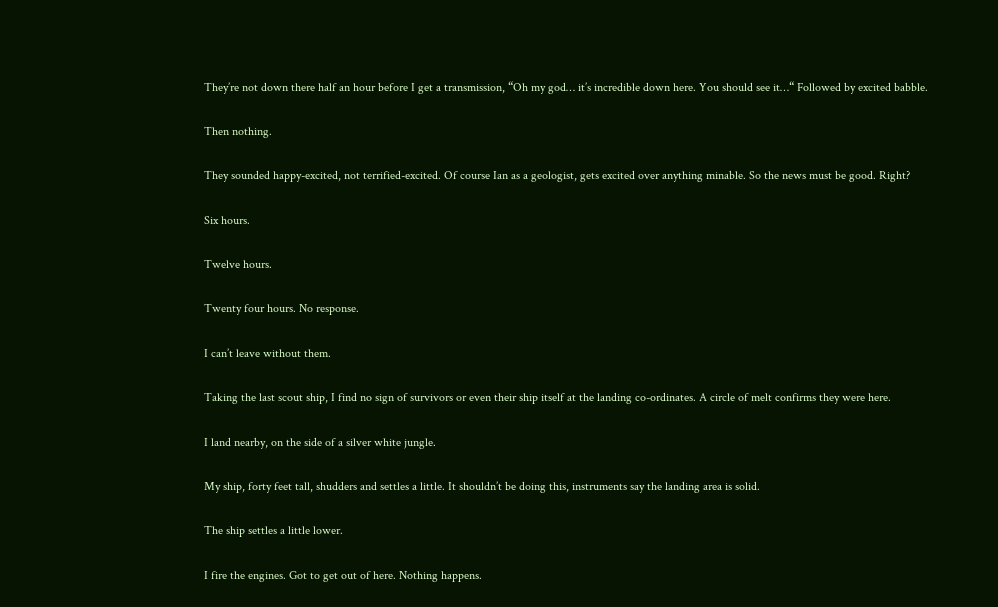They’re not down there half an hour before I get a transmission, “Oh my god… it’s incredible down here. You should see it…“ Followed by excited babble.

Then nothing.

They sounded happy-excited, not terrified-excited. Of course Ian as a geologist, gets excited over anything minable. So the news must be good. Right?

Six hours.

Twelve hours.

Twenty four hours. No response.

I can’t leave without them.

Taking the last scout ship, I find no sign of survivors or even their ship itself at the landing co-ordinates. A circle of melt confirms they were here.

I land nearby, on the side of a silver white jungle.

My ship, forty feet tall, shudders and settles a little. It shouldn’t be doing this, instruments say the landing area is solid.

The ship settles a little lower.

I fire the engines. Got to get out of here. Nothing happens.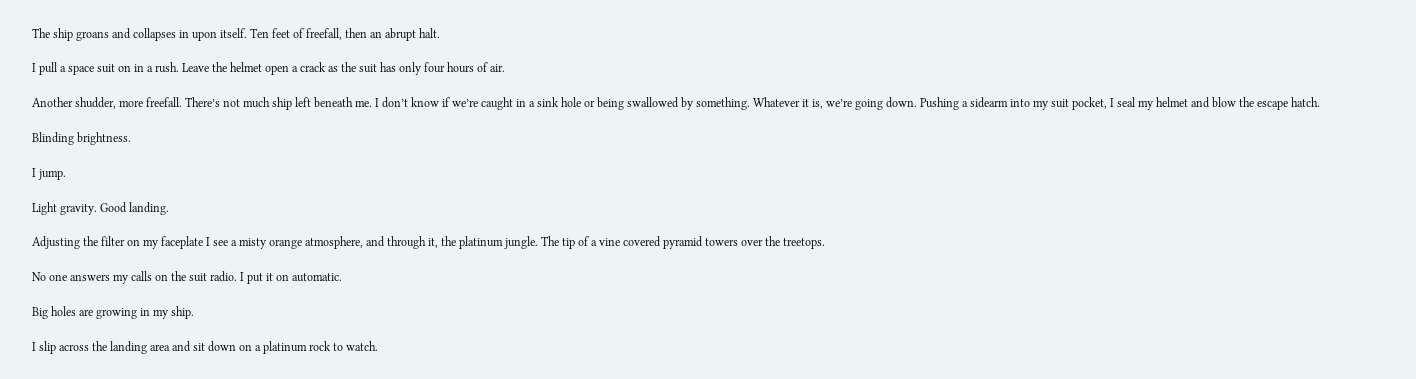The ship groans and collapses in upon itself. Ten feet of freefall, then an abrupt halt.

I pull a space suit on in a rush. Leave the helmet open a crack as the suit has only four hours of air.

Another shudder, more freefall. There’s not much ship left beneath me. I don’t know if we’re caught in a sink hole or being swallowed by something. Whatever it is, we’re going down. Pushing a sidearm into my suit pocket, I seal my helmet and blow the escape hatch.

Blinding brightness.

I jump.

Light gravity. Good landing.

Adjusting the filter on my faceplate I see a misty orange atmosphere, and through it, the platinum jungle. The tip of a vine covered pyramid towers over the treetops.

No one answers my calls on the suit radio. I put it on automatic.

Big holes are growing in my ship.

I slip across the landing area and sit down on a platinum rock to watch.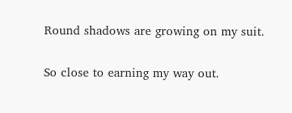Round shadows are growing on my suit.

So close to earning my way out.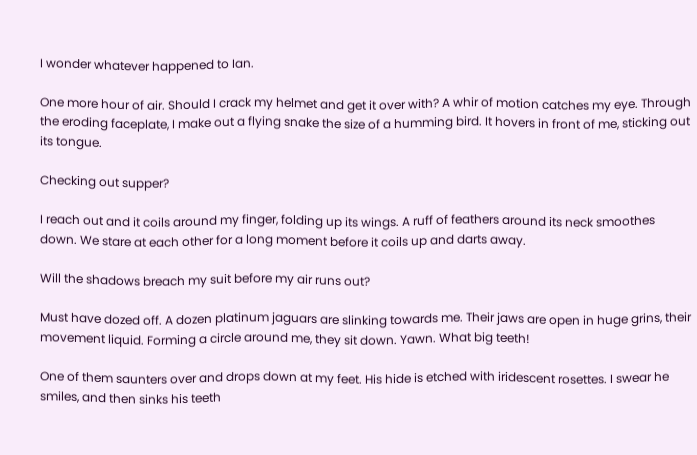I wonder whatever happened to Ian.

One more hour of air. Should I crack my helmet and get it over with? A whir of motion catches my eye. Through the eroding faceplate, I make out a flying snake the size of a humming bird. It hovers in front of me, sticking out its tongue.

Checking out supper?

I reach out and it coils around my finger, folding up its wings. A ruff of feathers around its neck smoothes down. We stare at each other for a long moment before it coils up and darts away.

Will the shadows breach my suit before my air runs out?

Must have dozed off. A dozen platinum jaguars are slinking towards me. Their jaws are open in huge grins, their movement liquid. Forming a circle around me, they sit down. Yawn. What big teeth!

One of them saunters over and drops down at my feet. His hide is etched with iridescent rosettes. I swear he smiles, and then sinks his teeth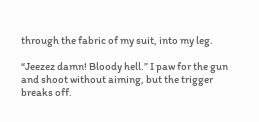through the fabric of my suit, into my leg.

“Jeezez damn! Bloody hell.” I paw for the gun and shoot without aiming, but the trigger breaks off.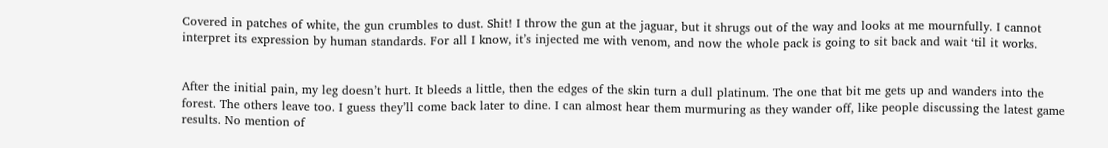Covered in patches of white, the gun crumbles to dust. Shit! I throw the gun at the jaguar, but it shrugs out of the way and looks at me mournfully. I cannot interpret its expression by human standards. For all I know, it’s injected me with venom, and now the whole pack is going to sit back and wait ‘til it works.


After the initial pain, my leg doesn’t hurt. It bleeds a little, then the edges of the skin turn a dull platinum. The one that bit me gets up and wanders into the forest. The others leave too. I guess they’ll come back later to dine. I can almost hear them murmuring as they wander off, like people discussing the latest game results. No mention of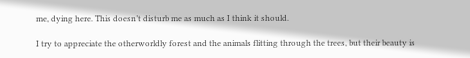me, dying here. This doesn’t disturb me as much as I think it should.

I try to appreciate the otherworldly forest and the animals flitting through the trees, but their beauty is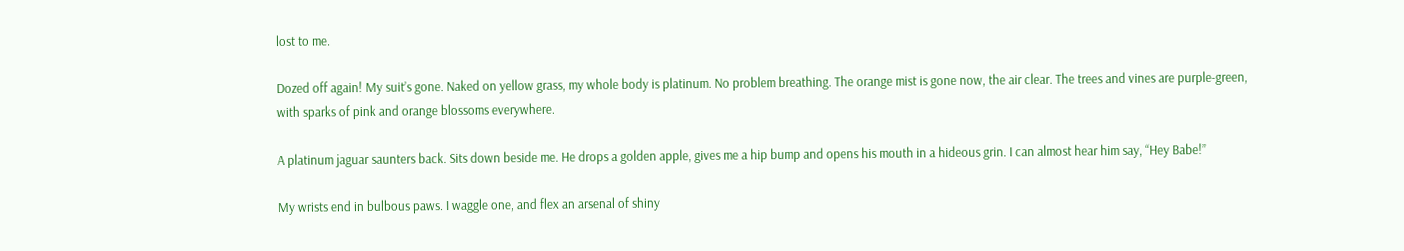lost to me.

Dozed off again! My suit’s gone. Naked on yellow grass, my whole body is platinum. No problem breathing. The orange mist is gone now, the air clear. The trees and vines are purple-green, with sparks of pink and orange blossoms everywhere.

A platinum jaguar saunters back. Sits down beside me. He drops a golden apple, gives me a hip bump and opens his mouth in a hideous grin. I can almost hear him say, “Hey Babe!”

My wrists end in bulbous paws. I waggle one, and flex an arsenal of shiny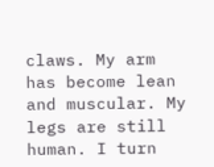claws. My arm has become lean and muscular. My legs are still human. I turn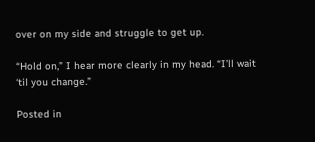over on my side and struggle to get up.

“Hold on,” I hear more clearly in my head. “I’ll wait ‘til you change.”

Posted in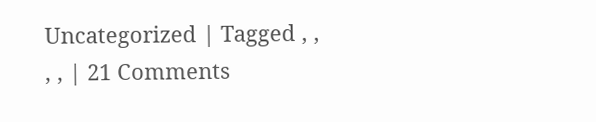Uncategorized | Tagged , , , , | 21 Comments